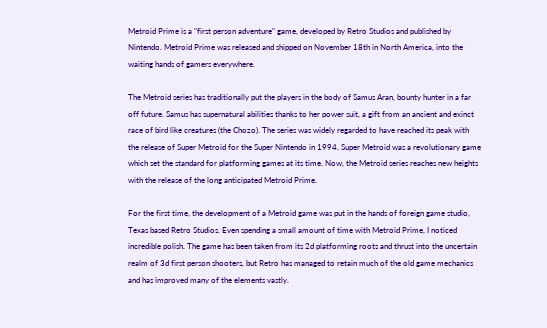Metroid Prime is a "first person adventure" game, developed by Retro Studios and published by Nintendo. Metroid Prime was released and shipped on November 18th in North America, into the waiting hands of gamers everywhere.

The Metroid series has traditionally put the players in the body of Samus Aran, bounty hunter in a far off future. Samus has supernatural abilities thanks to her power suit, a gift from an ancient and exinct race of bird like creatures (the Chozo). The series was widely regarded to have reached its peak with the release of Super Metroid for the Super Nintendo in 1994. Super Metroid was a revolutionary game which set the standard for platforming games at its time. Now, the Metroid series reaches new heights with the release of the long anticipated Metroid Prime.

For the first time, the development of a Metroid game was put in the hands of foreign game studio, Texas based Retro Studios. Even spending a small amount of time with Metroid Prime, I noticed incredible polish. The game has been taken from its 2d platforming roots and thrust into the uncertain realm of 3d first person shooters, but Retro has managed to retain much of the old game mechanics and has improved many of the elements vastly.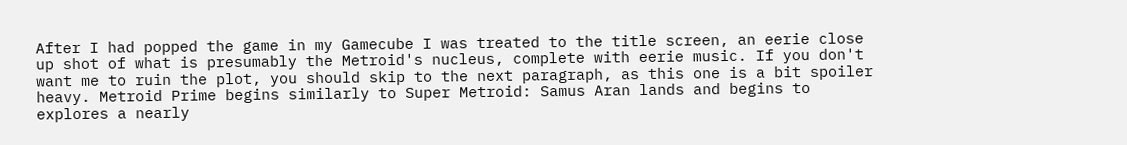After I had popped the game in my Gamecube I was treated to the title screen, an eerie close up shot of what is presumably the Metroid's nucleus, complete with eerie music. If you don't want me to ruin the plot, you should skip to the next paragraph, as this one is a bit spoiler heavy. Metroid Prime begins similarly to Super Metroid: Samus Aran lands and begins to explores a nearly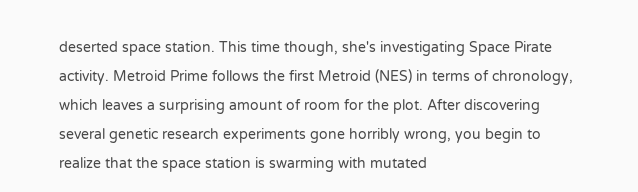deserted space station. This time though, she's investigating Space Pirate activity. Metroid Prime follows the first Metroid (NES) in terms of chronology, which leaves a surprising amount of room for the plot. After discovering several genetic research experiments gone horribly wrong, you begin to realize that the space station is swarming with mutated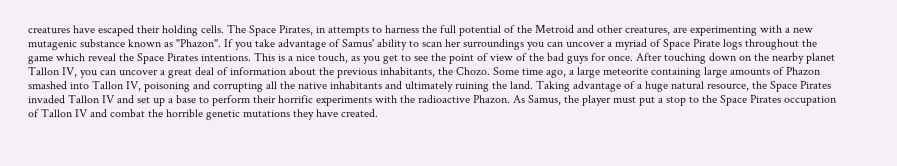creatures have escaped their holding cells. The Space Pirates, in attempts to harness the full potential of the Metroid and other creatures, are experimenting with a new mutagenic substance known as "Phazon". If you take advantage of Samus' ability to scan her surroundings you can uncover a myriad of Space Pirate logs throughout the game which reveal the Space Pirates intentions. This is a nice touch, as you get to see the point of view of the bad guys for once. After touching down on the nearby planet Tallon IV, you can uncover a great deal of information about the previous inhabitants, the Chozo. Some time ago, a large meteorite containing large amounts of Phazon smashed into Tallon IV, poisoning and corrupting all the native inhabitants and ultimately ruining the land. Taking advantage of a huge natural resource, the Space Pirates invaded Tallon IV and set up a base to perform their horrific experiments with the radioactive Phazon. As Samus, the player must put a stop to the Space Pirates occupation of Tallon IV and combat the horrible genetic mutations they have created.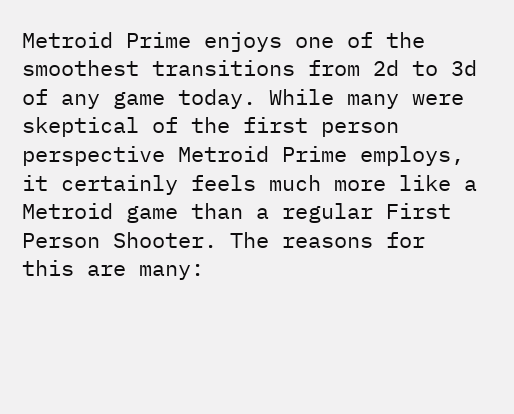Metroid Prime enjoys one of the smoothest transitions from 2d to 3d of any game today. While many were skeptical of the first person perspective Metroid Prime employs, it certainly feels much more like a Metroid game than a regular First Person Shooter. The reasons for this are many: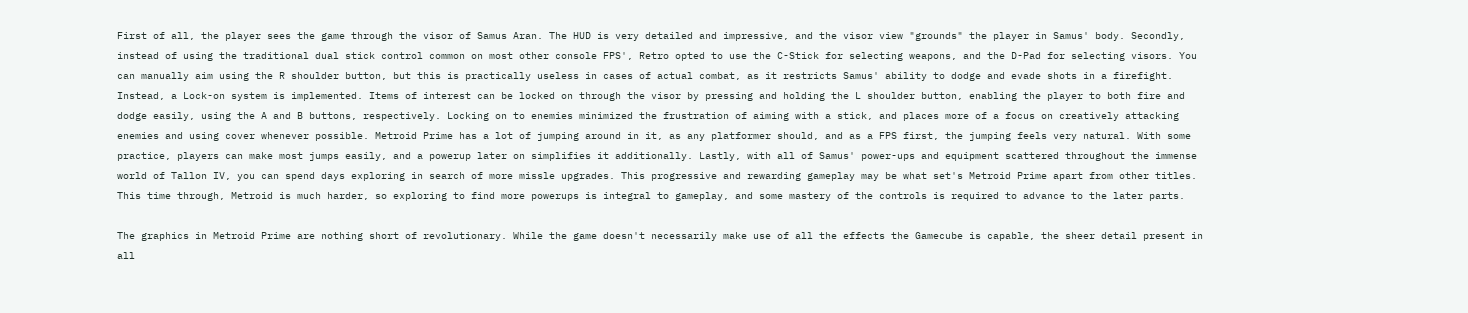First of all, the player sees the game through the visor of Samus Aran. The HUD is very detailed and impressive, and the visor view "grounds" the player in Samus' body. Secondly, instead of using the traditional dual stick control common on most other console FPS', Retro opted to use the C-Stick for selecting weapons, and the D-Pad for selecting visors. You can manually aim using the R shoulder button, but this is practically useless in cases of actual combat, as it restricts Samus' ability to dodge and evade shots in a firefight. Instead, a Lock-on system is implemented. Items of interest can be locked on through the visor by pressing and holding the L shoulder button, enabling the player to both fire and dodge easily, using the A and B buttons, respectively. Locking on to enemies minimized the frustration of aiming with a stick, and places more of a focus on creatively attacking enemies and using cover whenever possible. Metroid Prime has a lot of jumping around in it, as any platformer should, and as a FPS first, the jumping feels very natural. With some practice, players can make most jumps easily, and a powerup later on simplifies it additionally. Lastly, with all of Samus' power-ups and equipment scattered throughout the immense world of Tallon IV, you can spend days exploring in search of more missle upgrades. This progressive and rewarding gameplay may be what set's Metroid Prime apart from other titles. This time through, Metroid is much harder, so exploring to find more powerups is integral to gameplay, and some mastery of the controls is required to advance to the later parts.

The graphics in Metroid Prime are nothing short of revolutionary. While the game doesn't necessarily make use of all the effects the Gamecube is capable, the sheer detail present in all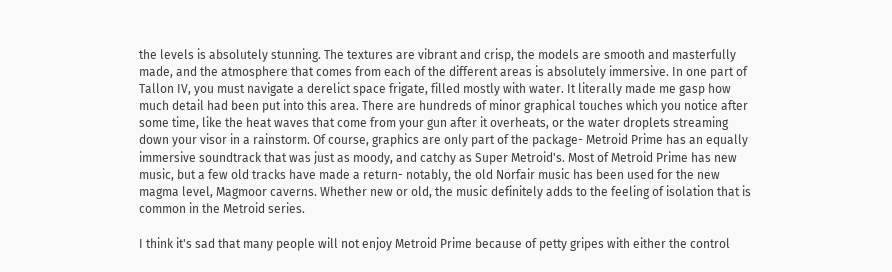the levels is absolutely stunning. The textures are vibrant and crisp, the models are smooth and masterfully made, and the atmosphere that comes from each of the different areas is absolutely immersive. In one part of Tallon IV, you must navigate a derelict space frigate, filled mostly with water. It literally made me gasp how much detail had been put into this area. There are hundreds of minor graphical touches which you notice after some time, like the heat waves that come from your gun after it overheats, or the water droplets streaming down your visor in a rainstorm. Of course, graphics are only part of the package- Metroid Prime has an equally immersive soundtrack that was just as moody, and catchy as Super Metroid's. Most of Metroid Prime has new music, but a few old tracks have made a return- notably, the old Norfair music has been used for the new magma level, Magmoor caverns. Whether new or old, the music definitely adds to the feeling of isolation that is common in the Metroid series.

I think it's sad that many people will not enjoy Metroid Prime because of petty gripes with either the control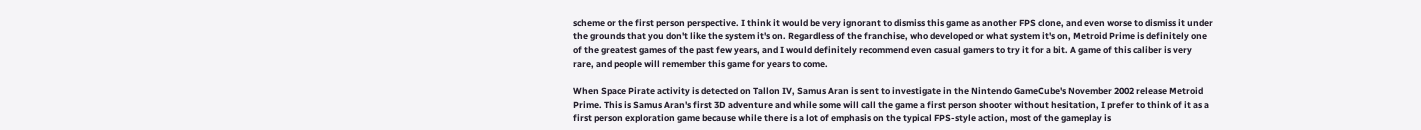scheme or the first person perspective. I think it would be very ignorant to dismiss this game as another FPS clone, and even worse to dismiss it under the grounds that you don't like the system it's on. Regardless of the franchise, who developed or what system it's on, Metroid Prime is definitely one of the greatest games of the past few years, and I would definitely recommend even casual gamers to try it for a bit. A game of this caliber is very rare, and people will remember this game for years to come.

When Space Pirate activity is detected on Tallon IV, Samus Aran is sent to investigate in the Nintendo GameCube's November 2002 release Metroid Prime. This is Samus Aran's first 3D adventure and while some will call the game a first person shooter without hesitation, I prefer to think of it as a first person exploration game because while there is a lot of emphasis on the typical FPS-style action, most of the gameplay is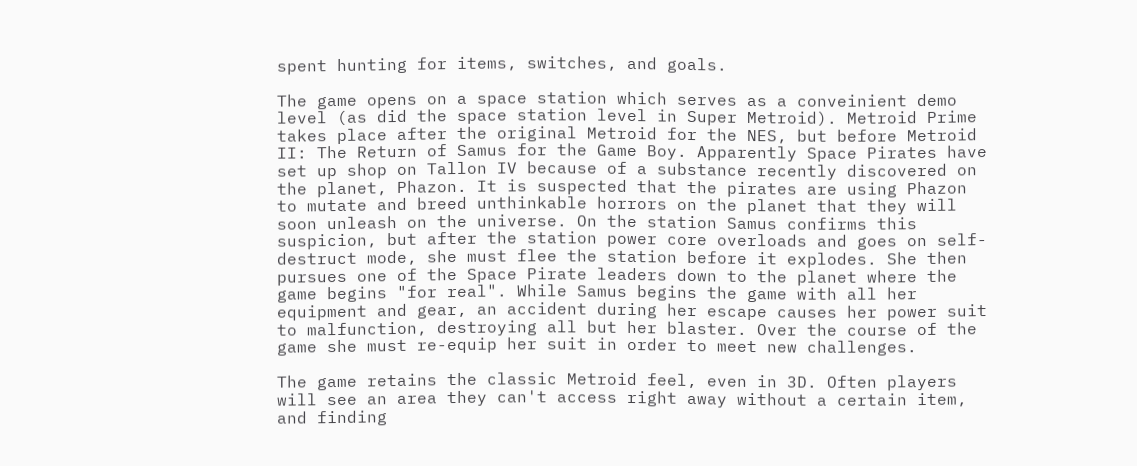spent hunting for items, switches, and goals.

The game opens on a space station which serves as a conveinient demo level (as did the space station level in Super Metroid). Metroid Prime takes place after the original Metroid for the NES, but before Metroid II: The Return of Samus for the Game Boy. Apparently Space Pirates have set up shop on Tallon IV because of a substance recently discovered on the planet, Phazon. It is suspected that the pirates are using Phazon to mutate and breed unthinkable horrors on the planet that they will soon unleash on the universe. On the station Samus confirms this suspicion, but after the station power core overloads and goes on self-destruct mode, she must flee the station before it explodes. She then pursues one of the Space Pirate leaders down to the planet where the game begins "for real". While Samus begins the game with all her equipment and gear, an accident during her escape causes her power suit to malfunction, destroying all but her blaster. Over the course of the game she must re-equip her suit in order to meet new challenges.

The game retains the classic Metroid feel, even in 3D. Often players will see an area they can't access right away without a certain item, and finding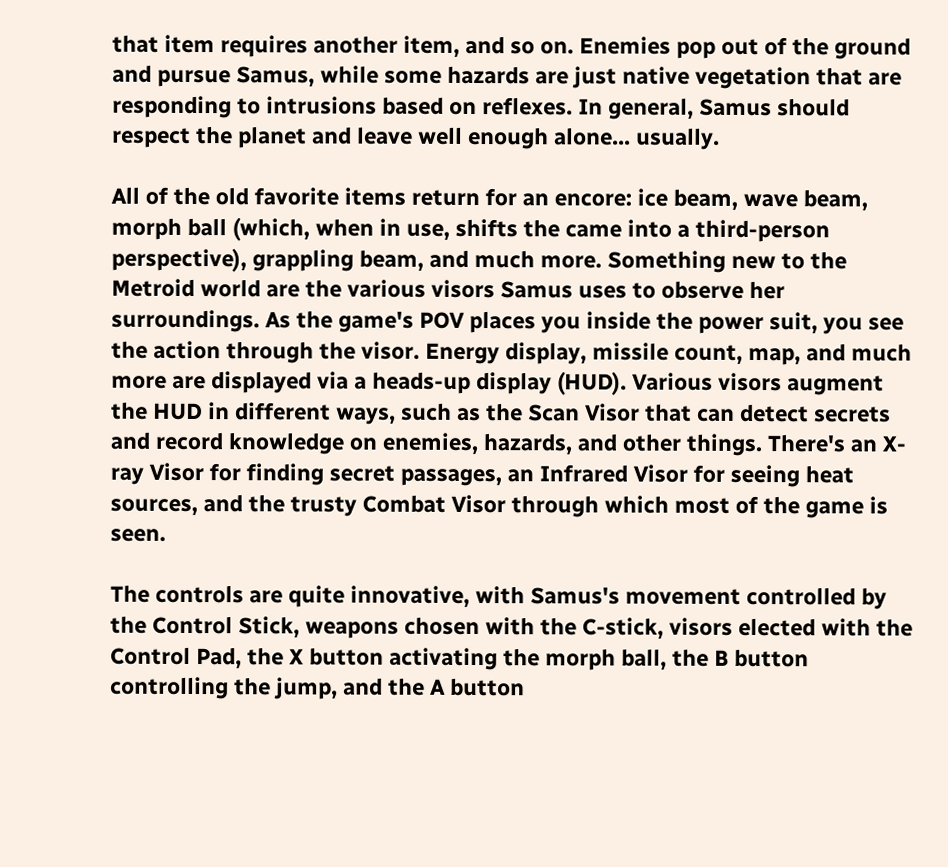that item requires another item, and so on. Enemies pop out of the ground and pursue Samus, while some hazards are just native vegetation that are responding to intrusions based on reflexes. In general, Samus should respect the planet and leave well enough alone... usually.

All of the old favorite items return for an encore: ice beam, wave beam, morph ball (which, when in use, shifts the came into a third-person perspective), grappling beam, and much more. Something new to the Metroid world are the various visors Samus uses to observe her surroundings. As the game's POV places you inside the power suit, you see the action through the visor. Energy display, missile count, map, and much more are displayed via a heads-up display (HUD). Various visors augment the HUD in different ways, such as the Scan Visor that can detect secrets and record knowledge on enemies, hazards, and other things. There's an X-ray Visor for finding secret passages, an Infrared Visor for seeing heat sources, and the trusty Combat Visor through which most of the game is seen.

The controls are quite innovative, with Samus's movement controlled by the Control Stick, weapons chosen with the C-stick, visors elected with the Control Pad, the X button activating the morph ball, the B button controlling the jump, and the A button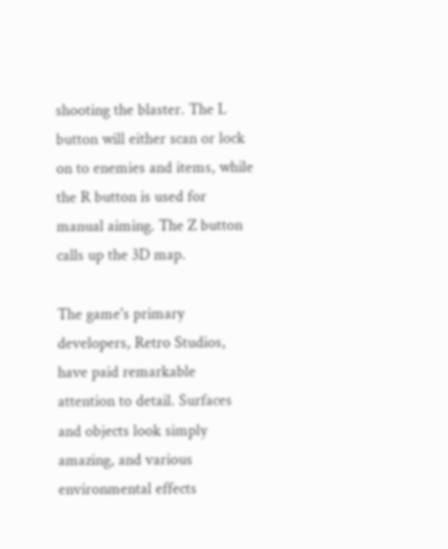shooting the blaster. The L button will either scan or lock on to enemies and items, while the R button is used for manual aiming. The Z button calls up the 3D map.

The game's primary developers, Retro Studios, have paid remarkable attention to detail. Surfaces and objects look simply amazing, and various environmental effects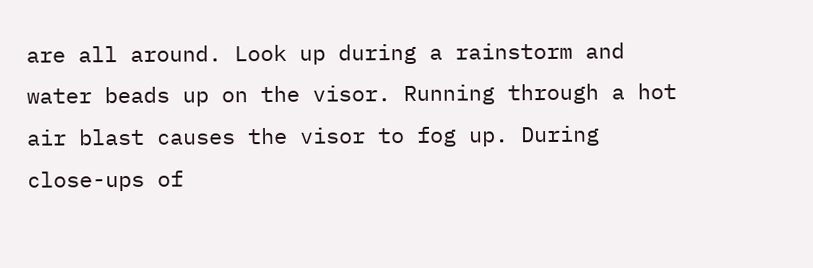are all around. Look up during a rainstorm and water beads up on the visor. Running through a hot air blast causes the visor to fog up. During close-ups of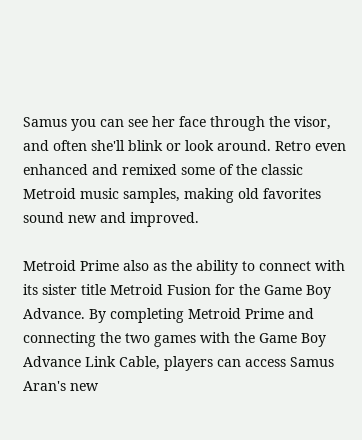Samus you can see her face through the visor, and often she'll blink or look around. Retro even enhanced and remixed some of the classic Metroid music samples, making old favorites sound new and improved.

Metroid Prime also as the ability to connect with its sister title Metroid Fusion for the Game Boy Advance. By completing Metroid Prime and connecting the two games with the Game Boy Advance Link Cable, players can access Samus Aran's new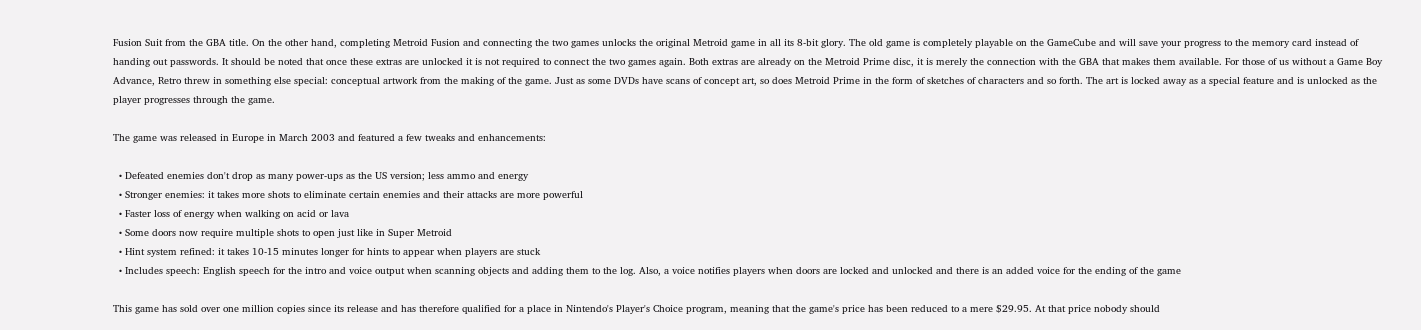Fusion Suit from the GBA title. On the other hand, completing Metroid Fusion and connecting the two games unlocks the original Metroid game in all its 8-bit glory. The old game is completely playable on the GameCube and will save your progress to the memory card instead of handing out passwords. It should be noted that once these extras are unlocked it is not required to connect the two games again. Both extras are already on the Metroid Prime disc, it is merely the connection with the GBA that makes them available. For those of us without a Game Boy Advance, Retro threw in something else special: conceptual artwork from the making of the game. Just as some DVDs have scans of concept art, so does Metroid Prime in the form of sketches of characters and so forth. The art is locked away as a special feature and is unlocked as the player progresses through the game.

The game was released in Europe in March 2003 and featured a few tweaks and enhancements:

  • Defeated enemies don't drop as many power-ups as the US version; less ammo and energy
  • Stronger enemies: it takes more shots to eliminate certain enemies and their attacks are more powerful
  • Faster loss of energy when walking on acid or lava
  • Some doors now require multiple shots to open just like in Super Metroid
  • Hint system refined: it takes 10-15 minutes longer for hints to appear when players are stuck
  • Includes speech: English speech for the intro and voice output when scanning objects and adding them to the log. Also, a voice notifies players when doors are locked and unlocked and there is an added voice for the ending of the game

This game has sold over one million copies since its release and has therefore qualified for a place in Nintendo's Player's Choice program, meaning that the game's price has been reduced to a mere $29.95. At that price nobody should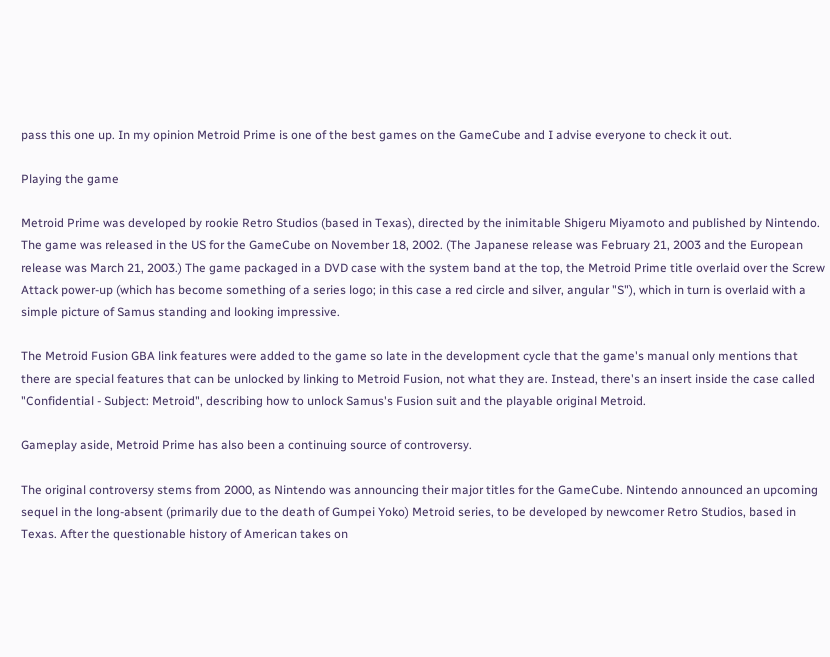pass this one up. In my opinion Metroid Prime is one of the best games on the GameCube and I advise everyone to check it out.

Playing the game

Metroid Prime was developed by rookie Retro Studios (based in Texas), directed by the inimitable Shigeru Miyamoto and published by Nintendo. The game was released in the US for the GameCube on November 18, 2002. (The Japanese release was February 21, 2003 and the European release was March 21, 2003.) The game packaged in a DVD case with the system band at the top, the Metroid Prime title overlaid over the Screw Attack power-up (which has become something of a series logo; in this case a red circle and silver, angular "S"), which in turn is overlaid with a simple picture of Samus standing and looking impressive.

The Metroid Fusion GBA link features were added to the game so late in the development cycle that the game's manual only mentions that there are special features that can be unlocked by linking to Metroid Fusion, not what they are. Instead, there's an insert inside the case called "Confidential - Subject: Metroid", describing how to unlock Samus's Fusion suit and the playable original Metroid.

Gameplay aside, Metroid Prime has also been a continuing source of controversy.

The original controversy stems from 2000, as Nintendo was announcing their major titles for the GameCube. Nintendo announced an upcoming sequel in the long-absent (primarily due to the death of Gumpei Yoko) Metroid series, to be developed by newcomer Retro Studios, based in Texas. After the questionable history of American takes on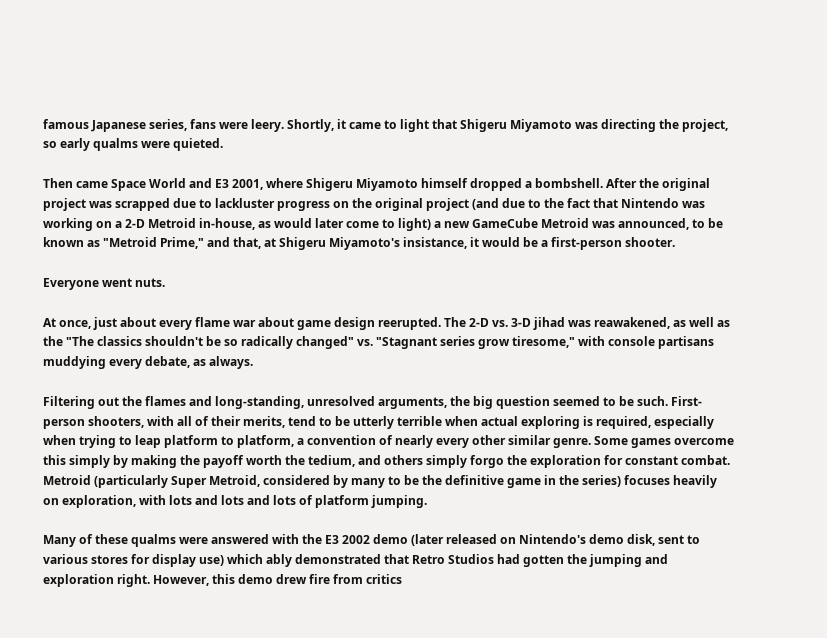famous Japanese series, fans were leery. Shortly, it came to light that Shigeru Miyamoto was directing the project, so early qualms were quieted.

Then came Space World and E3 2001, where Shigeru Miyamoto himself dropped a bombshell. After the original project was scrapped due to lackluster progress on the original project (and due to the fact that Nintendo was working on a 2-D Metroid in-house, as would later come to light) a new GameCube Metroid was announced, to be known as "Metroid Prime," and that, at Shigeru Miyamoto's insistance, it would be a first-person shooter.

Everyone went nuts.

At once, just about every flame war about game design reerupted. The 2-D vs. 3-D jihad was reawakened, as well as the "The classics shouldn't be so radically changed" vs. "Stagnant series grow tiresome," with console partisans muddying every debate, as always.

Filtering out the flames and long-standing, unresolved arguments, the big question seemed to be such. First-person shooters, with all of their merits, tend to be utterly terrible when actual exploring is required, especially when trying to leap platform to platform, a convention of nearly every other similar genre. Some games overcome this simply by making the payoff worth the tedium, and others simply forgo the exploration for constant combat. Metroid (particularly Super Metroid, considered by many to be the definitive game in the series) focuses heavily on exploration, with lots and lots and lots of platform jumping.

Many of these qualms were answered with the E3 2002 demo (later released on Nintendo's demo disk, sent to various stores for display use) which ably demonstrated that Retro Studios had gotten the jumping and exploration right. However, this demo drew fire from critics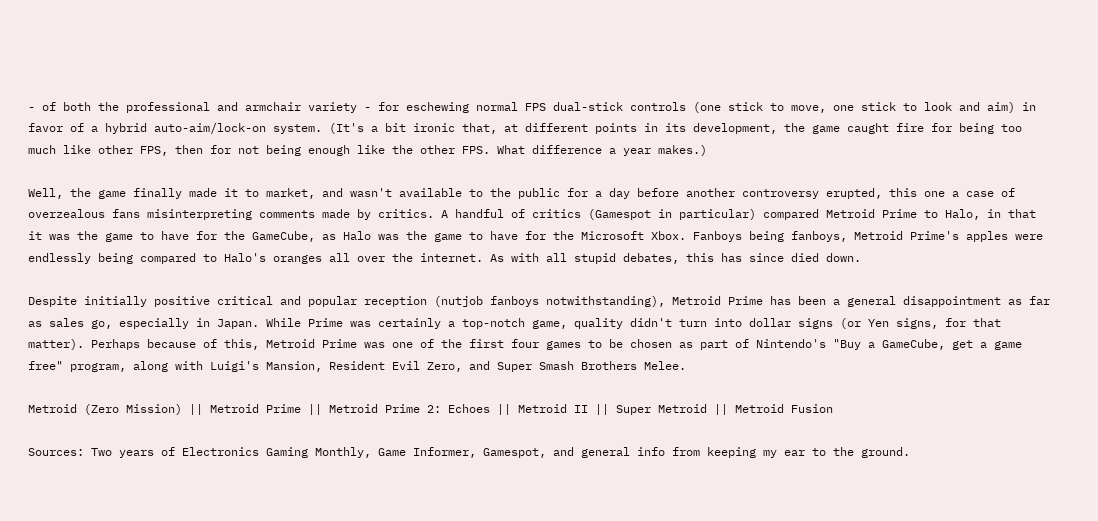- of both the professional and armchair variety - for eschewing normal FPS dual-stick controls (one stick to move, one stick to look and aim) in favor of a hybrid auto-aim/lock-on system. (It's a bit ironic that, at different points in its development, the game caught fire for being too much like other FPS, then for not being enough like the other FPS. What difference a year makes.)

Well, the game finally made it to market, and wasn't available to the public for a day before another controversy erupted, this one a case of overzealous fans misinterpreting comments made by critics. A handful of critics (Gamespot in particular) compared Metroid Prime to Halo, in that it was the game to have for the GameCube, as Halo was the game to have for the Microsoft Xbox. Fanboys being fanboys, Metroid Prime's apples were endlessly being compared to Halo's oranges all over the internet. As with all stupid debates, this has since died down.

Despite initially positive critical and popular reception (nutjob fanboys notwithstanding), Metroid Prime has been a general disappointment as far as sales go, especially in Japan. While Prime was certainly a top-notch game, quality didn't turn into dollar signs (or Yen signs, for that matter). Perhaps because of this, Metroid Prime was one of the first four games to be chosen as part of Nintendo's "Buy a GameCube, get a game free" program, along with Luigi's Mansion, Resident Evil Zero, and Super Smash Brothers Melee.

Metroid (Zero Mission) || Metroid Prime || Metroid Prime 2: Echoes || Metroid II || Super Metroid || Metroid Fusion

Sources: Two years of Electronics Gaming Monthly, Game Informer, Gamespot, and general info from keeping my ear to the ground.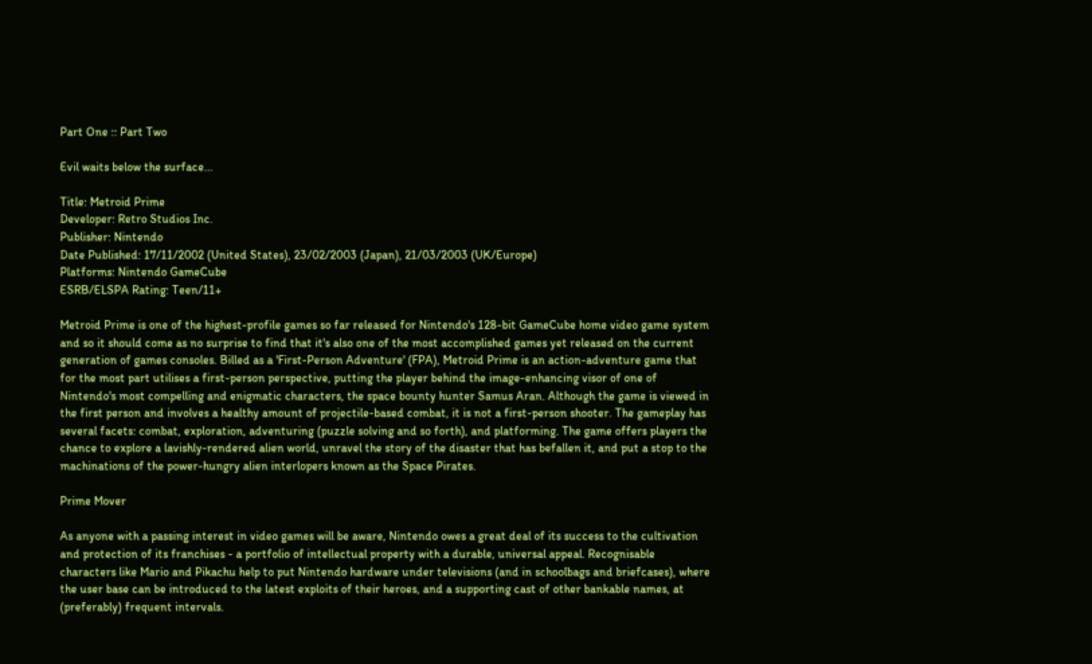Part One :: Part Two

Evil waits below the surface...

Title: Metroid Prime
Developer: Retro Studios Inc.
Publisher: Nintendo
Date Published: 17/11/2002 (United States), 23/02/2003 (Japan), 21/03/2003 (UK/Europe)
Platforms: Nintendo GameCube
ESRB/ELSPA Rating: Teen/11+

Metroid Prime is one of the highest-profile games so far released for Nintendo's 128-bit GameCube home video game system and so it should come as no surprise to find that it's also one of the most accomplished games yet released on the current generation of games consoles. Billed as a 'First-Person Adventure' (FPA), Metroid Prime is an action-adventure game that for the most part utilises a first-person perspective, putting the player behind the image-enhancing visor of one of Nintendo's most compelling and enigmatic characters, the space bounty hunter Samus Aran. Although the game is viewed in the first person and involves a healthy amount of projectile-based combat, it is not a first-person shooter. The gameplay has several facets: combat, exploration, adventuring (puzzle solving and so forth), and platforming. The game offers players the chance to explore a lavishly-rendered alien world, unravel the story of the disaster that has befallen it, and put a stop to the machinations of the power-hungry alien interlopers known as the Space Pirates.

Prime Mover

As anyone with a passing interest in video games will be aware, Nintendo owes a great deal of its success to the cultivation and protection of its franchises - a portfolio of intellectual property with a durable, universal appeal. Recognisable characters like Mario and Pikachu help to put Nintendo hardware under televisions (and in schoolbags and briefcases), where the user base can be introduced to the latest exploits of their heroes, and a supporting cast of other bankable names, at (preferably) frequent intervals.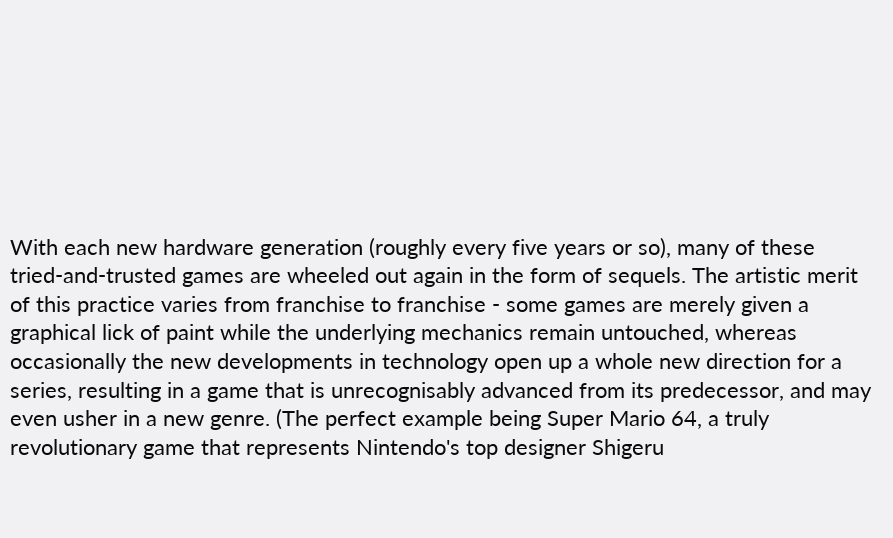With each new hardware generation (roughly every five years or so), many of these tried-and-trusted games are wheeled out again in the form of sequels. The artistic merit of this practice varies from franchise to franchise - some games are merely given a graphical lick of paint while the underlying mechanics remain untouched, whereas occasionally the new developments in technology open up a whole new direction for a series, resulting in a game that is unrecognisably advanced from its predecessor, and may even usher in a new genre. (The perfect example being Super Mario 64, a truly revolutionary game that represents Nintendo's top designer Shigeru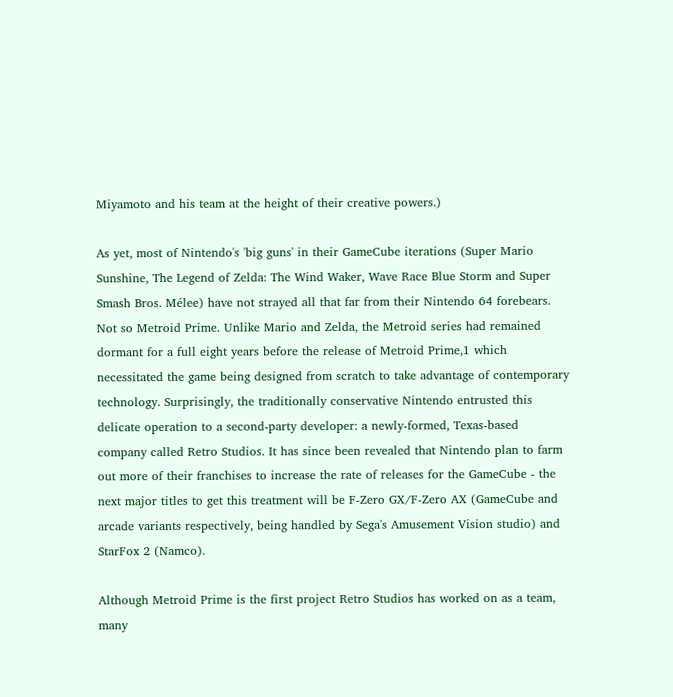Miyamoto and his team at the height of their creative powers.)

As yet, most of Nintendo's 'big guns' in their GameCube iterations (Super Mario Sunshine, The Legend of Zelda: The Wind Waker, Wave Race Blue Storm and Super Smash Bros. Mélee) have not strayed all that far from their Nintendo 64 forebears. Not so Metroid Prime. Unlike Mario and Zelda, the Metroid series had remained dormant for a full eight years before the release of Metroid Prime,1 which necessitated the game being designed from scratch to take advantage of contemporary technology. Surprisingly, the traditionally conservative Nintendo entrusted this delicate operation to a second-party developer: a newly-formed, Texas-based company called Retro Studios. It has since been revealed that Nintendo plan to farm out more of their franchises to increase the rate of releases for the GameCube - the next major titles to get this treatment will be F-Zero GX/F-Zero AX (GameCube and arcade variants respectively, being handled by Sega's Amusement Vision studio) and StarFox 2 (Namco).

Although Metroid Prime is the first project Retro Studios has worked on as a team, many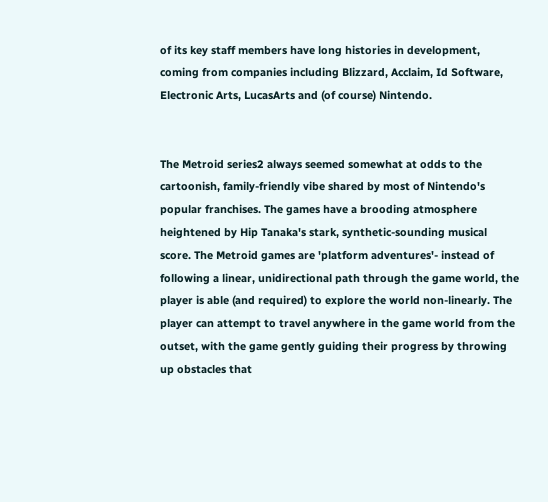of its key staff members have long histories in development, coming from companies including Blizzard, Acclaim, Id Software, Electronic Arts, LucasArts and (of course) Nintendo.


The Metroid series2 always seemed somewhat at odds to the cartoonish, family-friendly vibe shared by most of Nintendo's popular franchises. The games have a brooding atmosphere heightened by Hip Tanaka's stark, synthetic-sounding musical score. The Metroid games are 'platform adventures'- instead of following a linear, unidirectional path through the game world, the player is able (and required) to explore the world non-linearly. The player can attempt to travel anywhere in the game world from the outset, with the game gently guiding their progress by throwing up obstacles that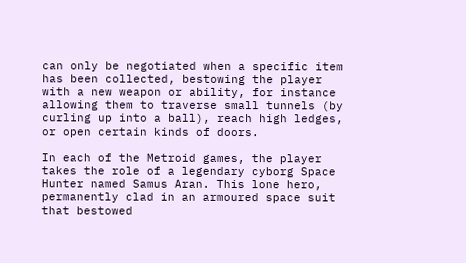can only be negotiated when a specific item has been collected, bestowing the player with a new weapon or ability, for instance allowing them to traverse small tunnels (by curling up into a ball), reach high ledges, or open certain kinds of doors.

In each of the Metroid games, the player takes the role of a legendary cyborg Space Hunter named Samus Aran. This lone hero, permanently clad in an armoured space suit that bestowed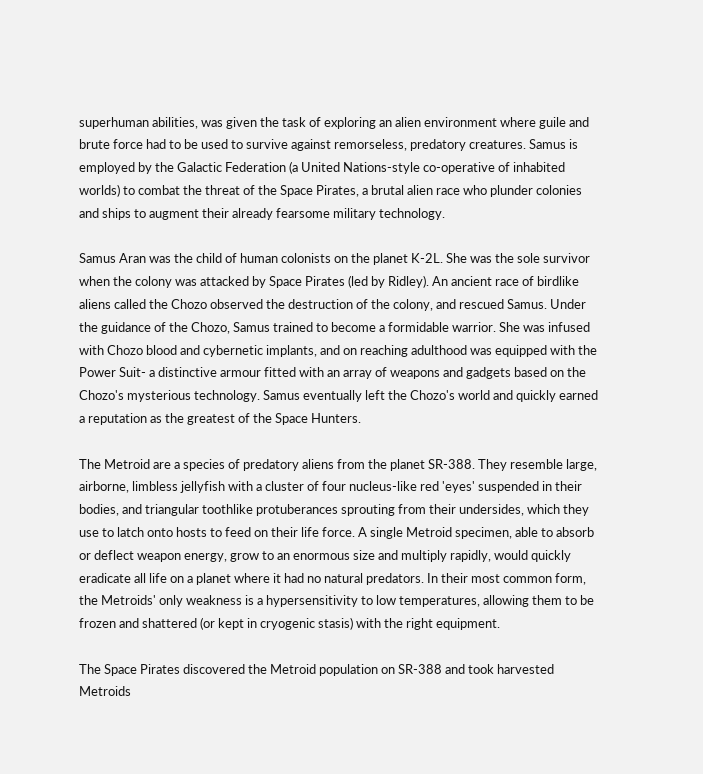superhuman abilities, was given the task of exploring an alien environment where guile and brute force had to be used to survive against remorseless, predatory creatures. Samus is employed by the Galactic Federation (a United Nations-style co-operative of inhabited worlds) to combat the threat of the Space Pirates, a brutal alien race who plunder colonies and ships to augment their already fearsome military technology.

Samus Aran was the child of human colonists on the planet K-2L. She was the sole survivor when the colony was attacked by Space Pirates (led by Ridley). An ancient race of birdlike aliens called the Chozo observed the destruction of the colony, and rescued Samus. Under the guidance of the Chozo, Samus trained to become a formidable warrior. She was infused with Chozo blood and cybernetic implants, and on reaching adulthood was equipped with the Power Suit- a distinctive armour fitted with an array of weapons and gadgets based on the Chozo's mysterious technology. Samus eventually left the Chozo's world and quickly earned a reputation as the greatest of the Space Hunters.

The Metroid are a species of predatory aliens from the planet SR-388. They resemble large, airborne, limbless jellyfish with a cluster of four nucleus-like red 'eyes' suspended in their bodies, and triangular toothlike protuberances sprouting from their undersides, which they use to latch onto hosts to feed on their life force. A single Metroid specimen, able to absorb or deflect weapon energy, grow to an enormous size and multiply rapidly, would quickly eradicate all life on a planet where it had no natural predators. In their most common form, the Metroids' only weakness is a hypersensitivity to low temperatures, allowing them to be frozen and shattered (or kept in cryogenic stasis) with the right equipment.

The Space Pirates discovered the Metroid population on SR-388 and took harvested Metroids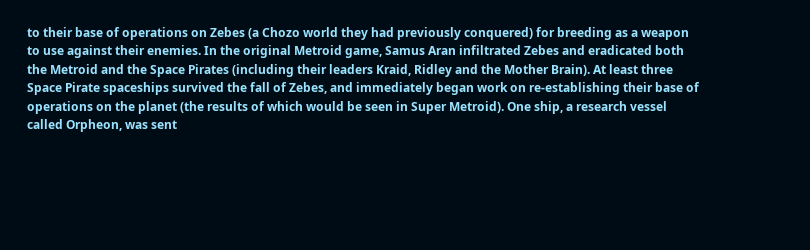to their base of operations on Zebes (a Chozo world they had previously conquered) for breeding as a weapon to use against their enemies. In the original Metroid game, Samus Aran infiltrated Zebes and eradicated both the Metroid and the Space Pirates (including their leaders Kraid, Ridley and the Mother Brain). At least three Space Pirate spaceships survived the fall of Zebes, and immediately began work on re-establishing their base of operations on the planet (the results of which would be seen in Super Metroid). One ship, a research vessel called Orpheon, was sent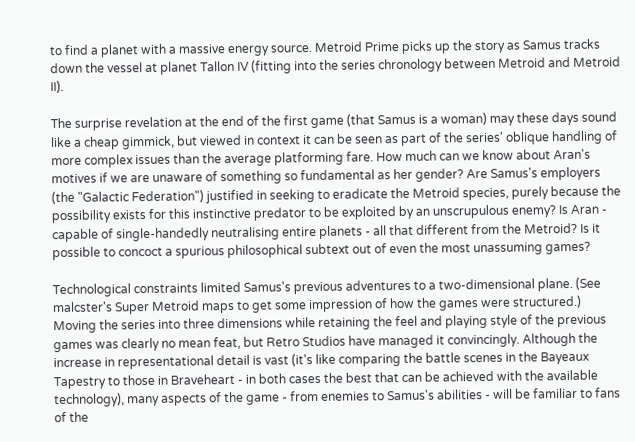to find a planet with a massive energy source. Metroid Prime picks up the story as Samus tracks down the vessel at planet Tallon IV (fitting into the series chronology between Metroid and Metroid II).

The surprise revelation at the end of the first game (that Samus is a woman) may these days sound like a cheap gimmick, but viewed in context it can be seen as part of the series' oblique handling of more complex issues than the average platforming fare. How much can we know about Aran's motives if we are unaware of something so fundamental as her gender? Are Samus's employers (the "Galactic Federation") justified in seeking to eradicate the Metroid species, purely because the possibility exists for this instinctive predator to be exploited by an unscrupulous enemy? Is Aran - capable of single-handedly neutralising entire planets - all that different from the Metroid? Is it possible to concoct a spurious philosophical subtext out of even the most unassuming games?

Technological constraints limited Samus's previous adventures to a two-dimensional plane. (See malcster's Super Metroid maps to get some impression of how the games were structured.) Moving the series into three dimensions while retaining the feel and playing style of the previous games was clearly no mean feat, but Retro Studios have managed it convincingly. Although the increase in representational detail is vast (it's like comparing the battle scenes in the Bayeaux Tapestry to those in Braveheart - in both cases the best that can be achieved with the available technology), many aspects of the game - from enemies to Samus's abilities - will be familiar to fans of the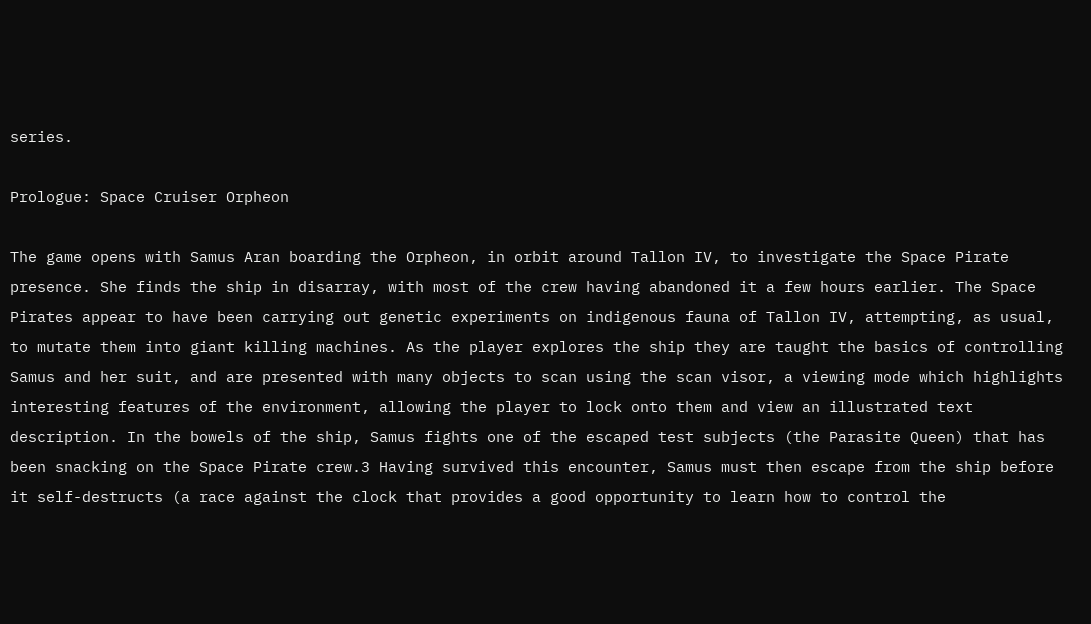series.

Prologue: Space Cruiser Orpheon

The game opens with Samus Aran boarding the Orpheon, in orbit around Tallon IV, to investigate the Space Pirate presence. She finds the ship in disarray, with most of the crew having abandoned it a few hours earlier. The Space Pirates appear to have been carrying out genetic experiments on indigenous fauna of Tallon IV, attempting, as usual, to mutate them into giant killing machines. As the player explores the ship they are taught the basics of controlling Samus and her suit, and are presented with many objects to scan using the scan visor, a viewing mode which highlights interesting features of the environment, allowing the player to lock onto them and view an illustrated text description. In the bowels of the ship, Samus fights one of the escaped test subjects (the Parasite Queen) that has been snacking on the Space Pirate crew.3 Having survived this encounter, Samus must then escape from the ship before it self-destructs (a race against the clock that provides a good opportunity to learn how to control the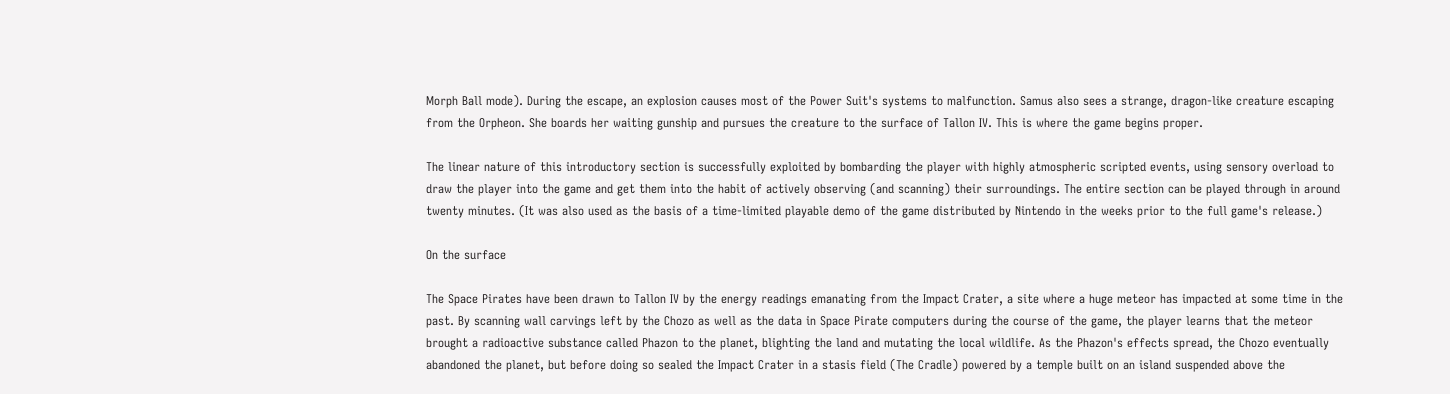Morph Ball mode). During the escape, an explosion causes most of the Power Suit's systems to malfunction. Samus also sees a strange, dragon-like creature escaping from the Orpheon. She boards her waiting gunship and pursues the creature to the surface of Tallon IV. This is where the game begins proper.

The linear nature of this introductory section is successfully exploited by bombarding the player with highly atmospheric scripted events, using sensory overload to draw the player into the game and get them into the habit of actively observing (and scanning) their surroundings. The entire section can be played through in around twenty minutes. (It was also used as the basis of a time-limited playable demo of the game distributed by Nintendo in the weeks prior to the full game's release.)

On the surface

The Space Pirates have been drawn to Tallon IV by the energy readings emanating from the Impact Crater, a site where a huge meteor has impacted at some time in the past. By scanning wall carvings left by the Chozo as well as the data in Space Pirate computers during the course of the game, the player learns that the meteor brought a radioactive substance called Phazon to the planet, blighting the land and mutating the local wildlife. As the Phazon's effects spread, the Chozo eventually abandoned the planet, but before doing so sealed the Impact Crater in a stasis field (The Cradle) powered by a temple built on an island suspended above the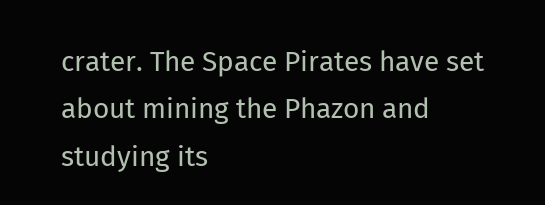crater. The Space Pirates have set about mining the Phazon and studying its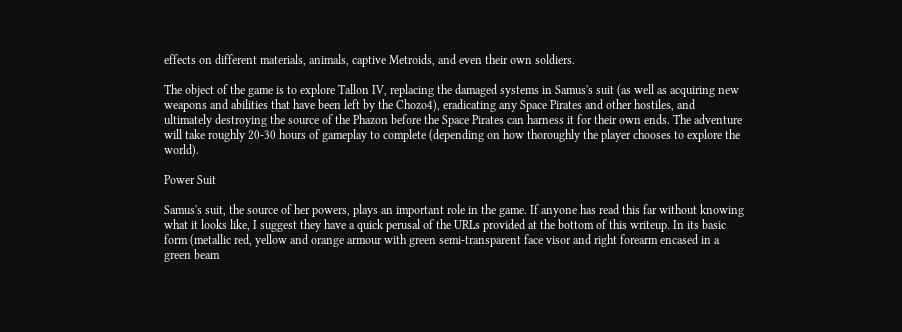effects on different materials, animals, captive Metroids, and even their own soldiers.

The object of the game is to explore Tallon IV, replacing the damaged systems in Samus's suit (as well as acquiring new weapons and abilities that have been left by the Chozo4), eradicating any Space Pirates and other hostiles, and ultimately destroying the source of the Phazon before the Space Pirates can harness it for their own ends. The adventure will take roughly 20-30 hours of gameplay to complete (depending on how thoroughly the player chooses to explore the world).

Power Suit

Samus's suit, the source of her powers, plays an important role in the game. If anyone has read this far without knowing what it looks like, I suggest they have a quick perusal of the URLs provided at the bottom of this writeup. In its basic form (metallic red, yellow and orange armour with green semi-transparent face visor and right forearm encased in a green beam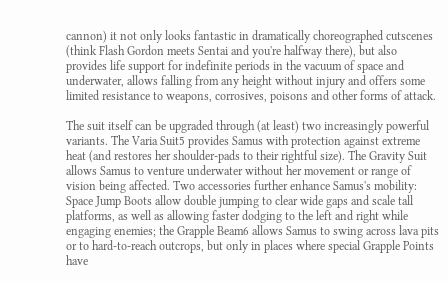cannon) it not only looks fantastic in dramatically choreographed cutscenes (think Flash Gordon meets Sentai and you're halfway there), but also provides life support for indefinite periods in the vacuum of space and underwater, allows falling from any height without injury and offers some limited resistance to weapons, corrosives, poisons and other forms of attack.

The suit itself can be upgraded through (at least) two increasingly powerful variants. The Varia Suit5 provides Samus with protection against extreme heat (and restores her shoulder-pads to their rightful size). The Gravity Suit allows Samus to venture underwater without her movement or range of vision being affected. Two accessories further enhance Samus's mobility: Space Jump Boots allow double jumping to clear wide gaps and scale tall platforms, as well as allowing faster dodging to the left and right while engaging enemies; the Grapple Beam6 allows Samus to swing across lava pits or to hard-to-reach outcrops, but only in places where special Grapple Points have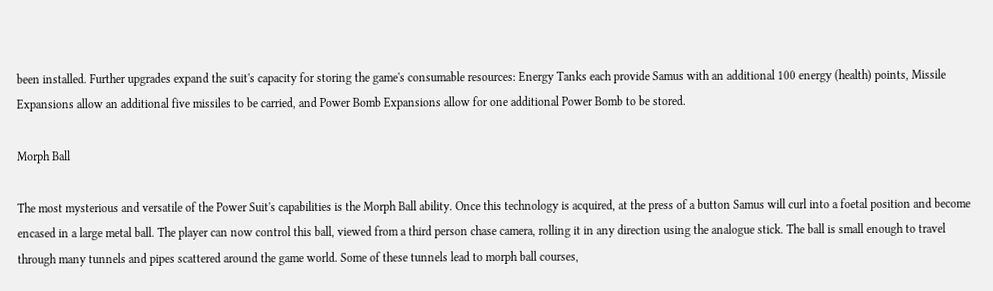been installed. Further upgrades expand the suit's capacity for storing the game's consumable resources: Energy Tanks each provide Samus with an additional 100 energy (health) points, Missile Expansions allow an additional five missiles to be carried, and Power Bomb Expansions allow for one additional Power Bomb to be stored.

Morph Ball

The most mysterious and versatile of the Power Suit's capabilities is the Morph Ball ability. Once this technology is acquired, at the press of a button Samus will curl into a foetal position and become encased in a large metal ball. The player can now control this ball, viewed from a third person chase camera, rolling it in any direction using the analogue stick. The ball is small enough to travel through many tunnels and pipes scattered around the game world. Some of these tunnels lead to morph ball courses,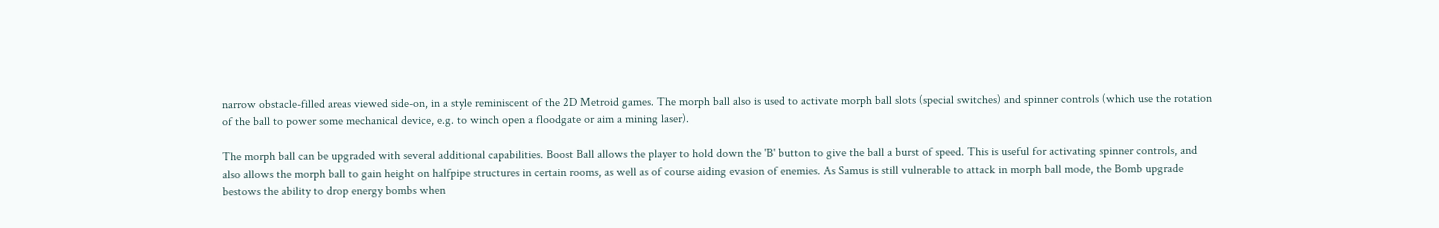narrow obstacle-filled areas viewed side-on, in a style reminiscent of the 2D Metroid games. The morph ball also is used to activate morph ball slots (special switches) and spinner controls (which use the rotation of the ball to power some mechanical device, e.g. to winch open a floodgate or aim a mining laser).

The morph ball can be upgraded with several additional capabilities. Boost Ball allows the player to hold down the 'B' button to give the ball a burst of speed. This is useful for activating spinner controls, and also allows the morph ball to gain height on halfpipe structures in certain rooms, as well as of course aiding evasion of enemies. As Samus is still vulnerable to attack in morph ball mode, the Bomb upgrade bestows the ability to drop energy bombs when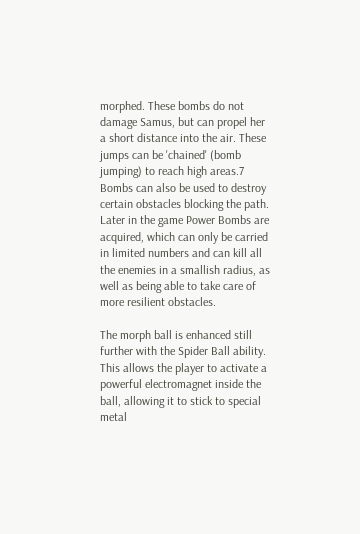morphed. These bombs do not damage Samus, but can propel her a short distance into the air. These jumps can be 'chained' (bomb jumping) to reach high areas.7 Bombs can also be used to destroy certain obstacles blocking the path. Later in the game Power Bombs are acquired, which can only be carried in limited numbers and can kill all the enemies in a smallish radius, as well as being able to take care of more resilient obstacles.

The morph ball is enhanced still further with the Spider Ball ability. This allows the player to activate a powerful electromagnet inside the ball, allowing it to stick to special metal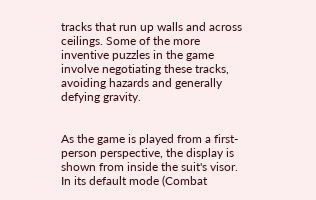tracks that run up walls and across ceilings. Some of the more inventive puzzles in the game involve negotiating these tracks, avoiding hazards and generally defying gravity.


As the game is played from a first-person perspective, the display is shown from inside the suit's visor. In its default mode (Combat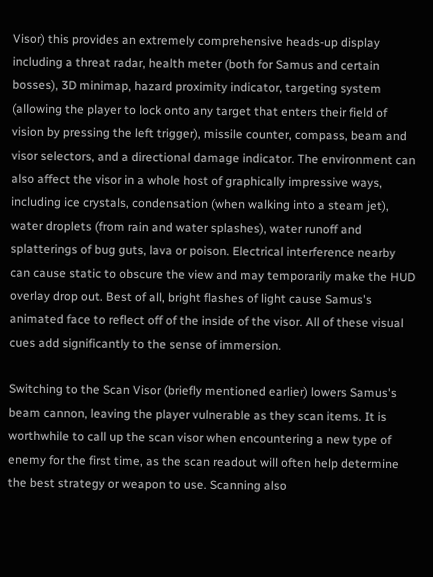Visor) this provides an extremely comprehensive heads-up display including a threat radar, health meter (both for Samus and certain bosses), 3D minimap, hazard proximity indicator, targeting system (allowing the player to lock onto any target that enters their field of vision by pressing the left trigger), missile counter, compass, beam and visor selectors, and a directional damage indicator. The environment can also affect the visor in a whole host of graphically impressive ways, including ice crystals, condensation (when walking into a steam jet), water droplets (from rain and water splashes), water runoff and splatterings of bug guts, lava or poison. Electrical interference nearby can cause static to obscure the view and may temporarily make the HUD overlay drop out. Best of all, bright flashes of light cause Samus's animated face to reflect off of the inside of the visor. All of these visual cues add significantly to the sense of immersion.

Switching to the Scan Visor (briefly mentioned earlier) lowers Samus's beam cannon, leaving the player vulnerable as they scan items. It is worthwhile to call up the scan visor when encountering a new type of enemy for the first time, as the scan readout will often help determine the best strategy or weapon to use. Scanning also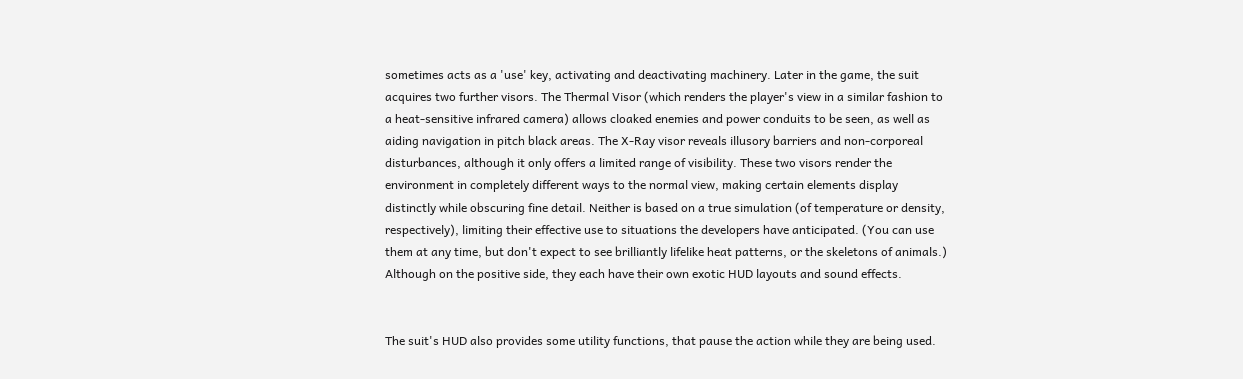sometimes acts as a 'use' key, activating and deactivating machinery. Later in the game, the suit acquires two further visors. The Thermal Visor (which renders the player's view in a similar fashion to a heat-sensitive infrared camera) allows cloaked enemies and power conduits to be seen, as well as aiding navigation in pitch black areas. The X-Ray visor reveals illusory barriers and non-corporeal disturbances, although it only offers a limited range of visibility. These two visors render the environment in completely different ways to the normal view, making certain elements display distinctly while obscuring fine detail. Neither is based on a true simulation (of temperature or density, respectively), limiting their effective use to situations the developers have anticipated. (You can use them at any time, but don't expect to see brilliantly lifelike heat patterns, or the skeletons of animals.) Although on the positive side, they each have their own exotic HUD layouts and sound effects.


The suit's HUD also provides some utility functions, that pause the action while they are being used.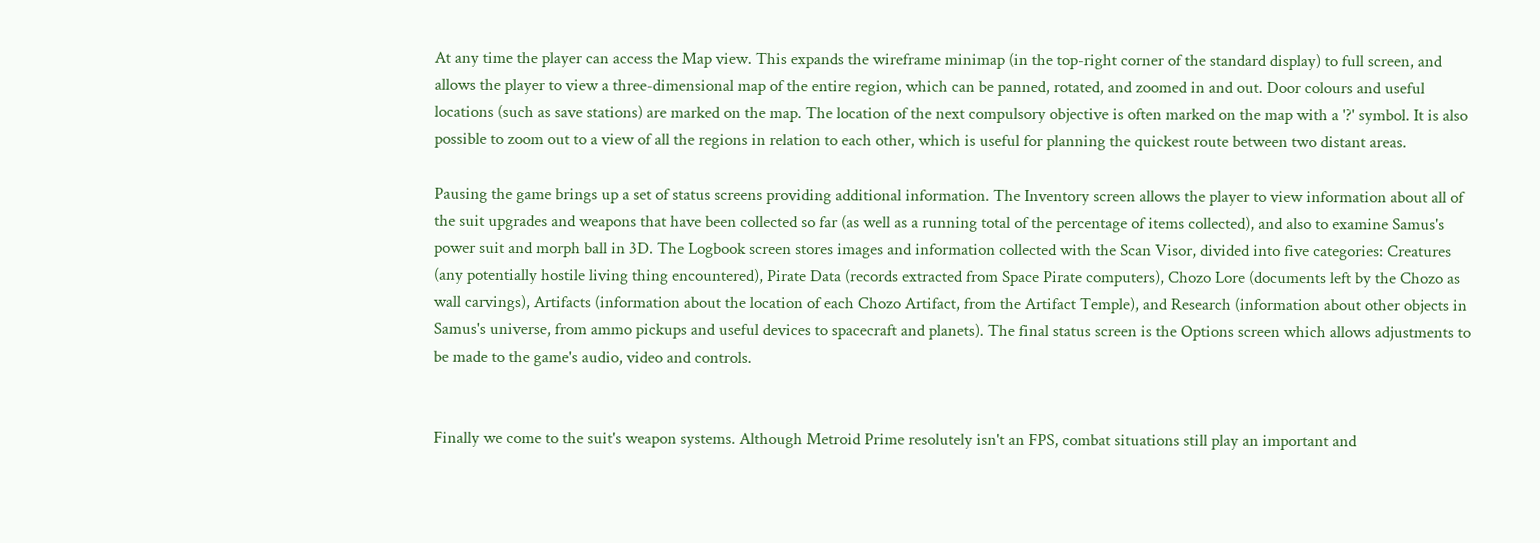At any time the player can access the Map view. This expands the wireframe minimap (in the top-right corner of the standard display) to full screen, and allows the player to view a three-dimensional map of the entire region, which can be panned, rotated, and zoomed in and out. Door colours and useful locations (such as save stations) are marked on the map. The location of the next compulsory objective is often marked on the map with a '?' symbol. It is also possible to zoom out to a view of all the regions in relation to each other, which is useful for planning the quickest route between two distant areas.

Pausing the game brings up a set of status screens providing additional information. The Inventory screen allows the player to view information about all of the suit upgrades and weapons that have been collected so far (as well as a running total of the percentage of items collected), and also to examine Samus's power suit and morph ball in 3D. The Logbook screen stores images and information collected with the Scan Visor, divided into five categories: Creatures (any potentially hostile living thing encountered), Pirate Data (records extracted from Space Pirate computers), Chozo Lore (documents left by the Chozo as wall carvings), Artifacts (information about the location of each Chozo Artifact, from the Artifact Temple), and Research (information about other objects in Samus's universe, from ammo pickups and useful devices to spacecraft and planets). The final status screen is the Options screen which allows adjustments to be made to the game's audio, video and controls.


Finally we come to the suit's weapon systems. Although Metroid Prime resolutely isn't an FPS, combat situations still play an important and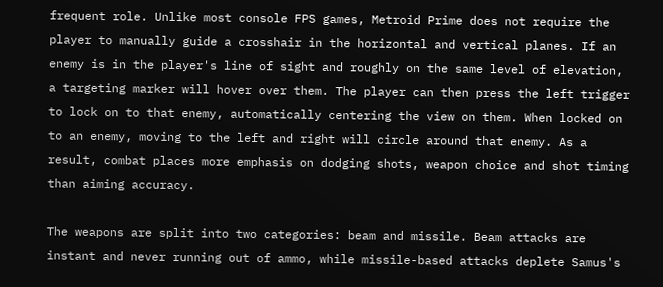frequent role. Unlike most console FPS games, Metroid Prime does not require the player to manually guide a crosshair in the horizontal and vertical planes. If an enemy is in the player's line of sight and roughly on the same level of elevation, a targeting marker will hover over them. The player can then press the left trigger to lock on to that enemy, automatically centering the view on them. When locked on to an enemy, moving to the left and right will circle around that enemy. As a result, combat places more emphasis on dodging shots, weapon choice and shot timing than aiming accuracy.

The weapons are split into two categories: beam and missile. Beam attacks are instant and never running out of ammo, while missile-based attacks deplete Samus's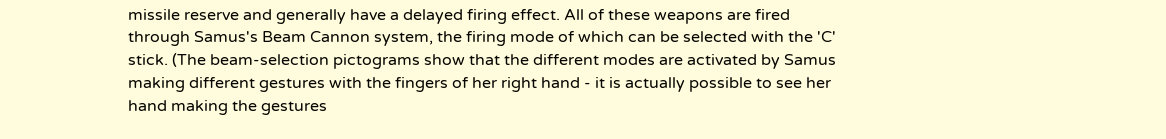missile reserve and generally have a delayed firing effect. All of these weapons are fired through Samus's Beam Cannon system, the firing mode of which can be selected with the 'C' stick. (The beam-selection pictograms show that the different modes are activated by Samus making different gestures with the fingers of her right hand - it is actually possible to see her hand making the gestures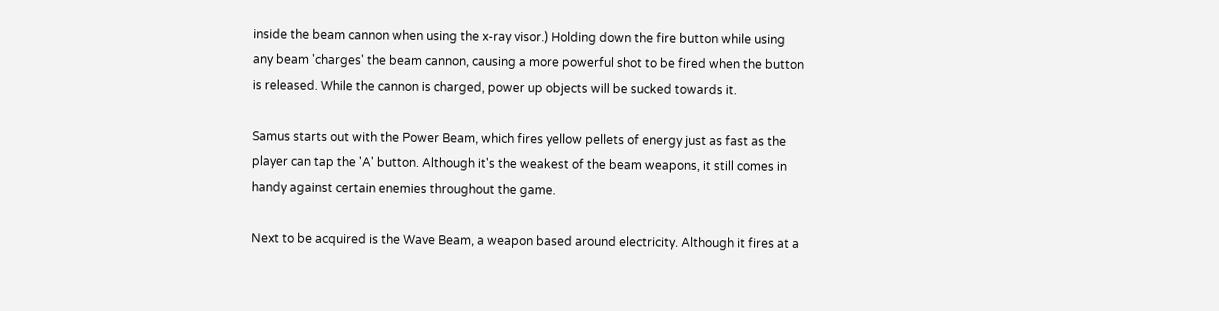inside the beam cannon when using the x-ray visor.) Holding down the fire button while using any beam 'charges' the beam cannon, causing a more powerful shot to be fired when the button is released. While the cannon is charged, power up objects will be sucked towards it.

Samus starts out with the Power Beam, which fires yellow pellets of energy just as fast as the player can tap the 'A' button. Although it's the weakest of the beam weapons, it still comes in handy against certain enemies throughout the game.

Next to be acquired is the Wave Beam, a weapon based around electricity. Although it fires at a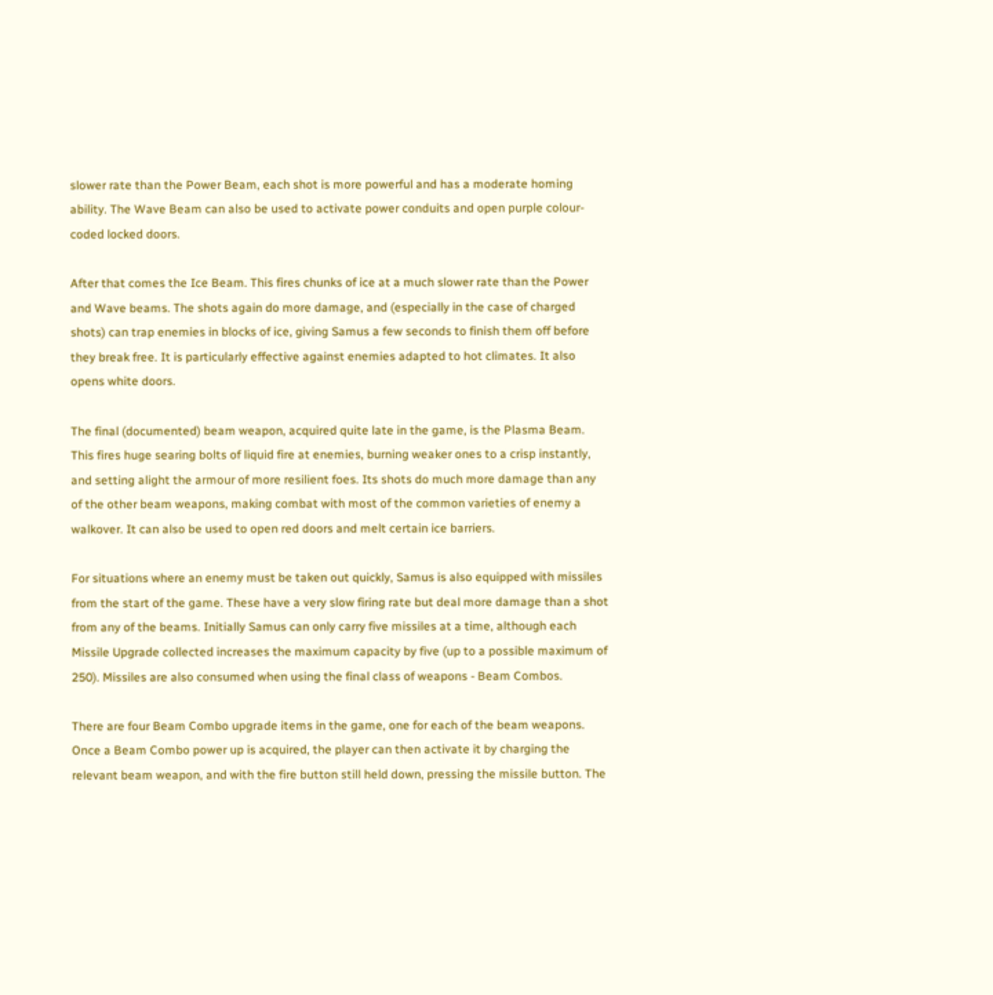slower rate than the Power Beam, each shot is more powerful and has a moderate homing ability. The Wave Beam can also be used to activate power conduits and open purple colour-coded locked doors.

After that comes the Ice Beam. This fires chunks of ice at a much slower rate than the Power and Wave beams. The shots again do more damage, and (especially in the case of charged shots) can trap enemies in blocks of ice, giving Samus a few seconds to finish them off before they break free. It is particularly effective against enemies adapted to hot climates. It also opens white doors.

The final (documented) beam weapon, acquired quite late in the game, is the Plasma Beam. This fires huge searing bolts of liquid fire at enemies, burning weaker ones to a crisp instantly, and setting alight the armour of more resilient foes. Its shots do much more damage than any of the other beam weapons, making combat with most of the common varieties of enemy a walkover. It can also be used to open red doors and melt certain ice barriers.

For situations where an enemy must be taken out quickly, Samus is also equipped with missiles from the start of the game. These have a very slow firing rate but deal more damage than a shot from any of the beams. Initially Samus can only carry five missiles at a time, although each Missile Upgrade collected increases the maximum capacity by five (up to a possible maximum of 250). Missiles are also consumed when using the final class of weapons - Beam Combos.

There are four Beam Combo upgrade items in the game, one for each of the beam weapons. Once a Beam Combo power up is acquired, the player can then activate it by charging the relevant beam weapon, and with the fire button still held down, pressing the missile button. The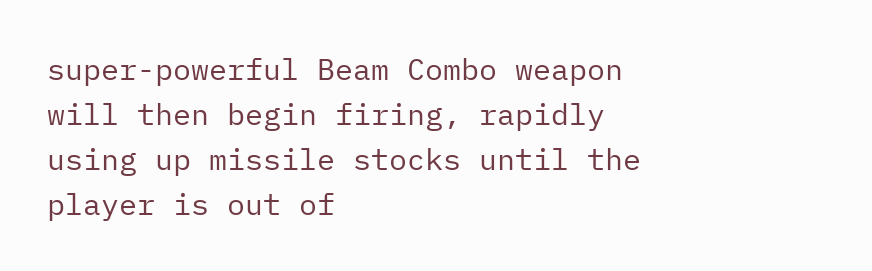super-powerful Beam Combo weapon will then begin firing, rapidly using up missile stocks until the player is out of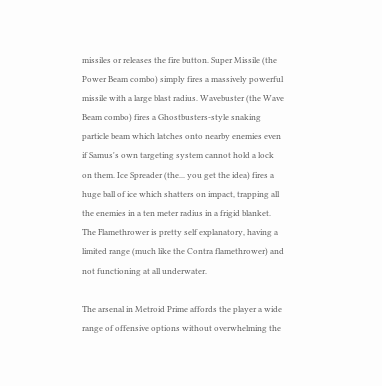missiles or releases the fire button. Super Missile (the Power Beam combo) simply fires a massively powerful missile with a large blast radius. Wavebuster (the Wave Beam combo) fires a Ghostbusters-style snaking particle beam which latches onto nearby enemies even if Samus's own targeting system cannot hold a lock on them. Ice Spreader (the... you get the idea) fires a huge ball of ice which shatters on impact, trapping all the enemies in a ten meter radius in a frigid blanket. The Flamethrower is pretty self explanatory, having a limited range (much like the Contra flamethrower) and not functioning at all underwater.

The arsenal in Metroid Prime affords the player a wide range of offensive options without overwhelming the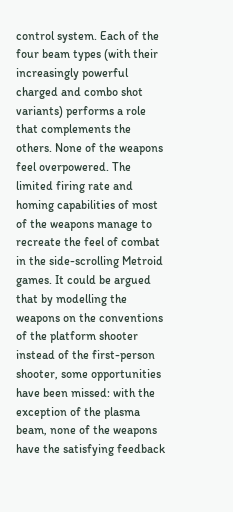control system. Each of the four beam types (with their increasingly powerful charged and combo shot variants) performs a role that complements the others. None of the weapons feel overpowered. The limited firing rate and homing capabilities of most of the weapons manage to recreate the feel of combat in the side-scrolling Metroid games. It could be argued that by modelling the weapons on the conventions of the platform shooter instead of the first-person shooter, some opportunities have been missed: with the exception of the plasma beam, none of the weapons have the satisfying feedback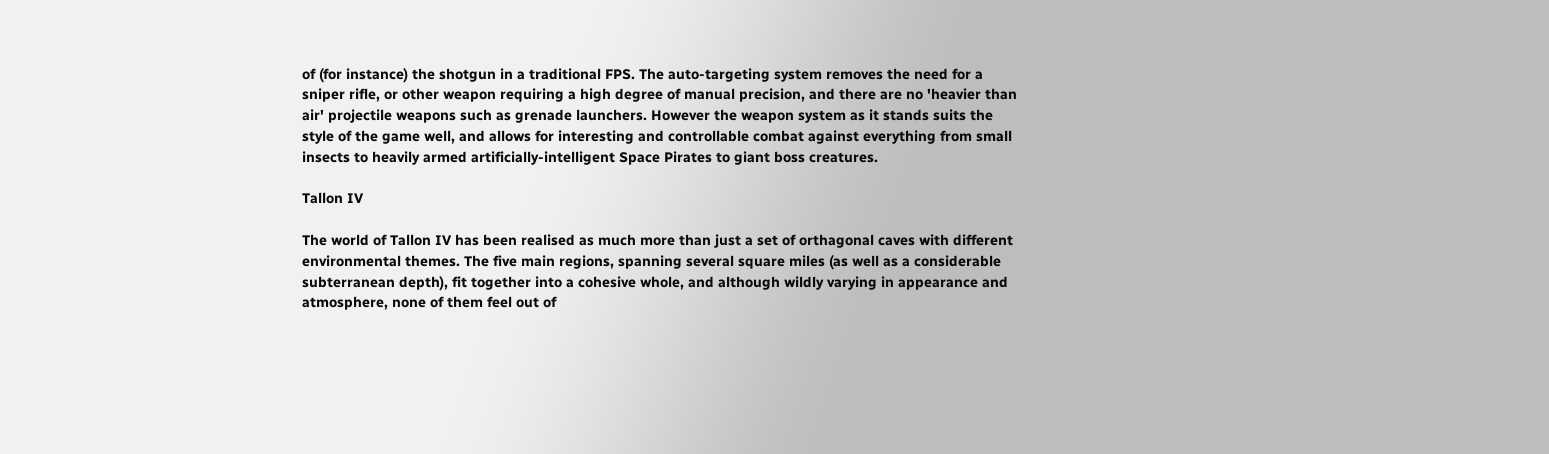of (for instance) the shotgun in a traditional FPS. The auto-targeting system removes the need for a sniper rifle, or other weapon requiring a high degree of manual precision, and there are no 'heavier than air' projectile weapons such as grenade launchers. However the weapon system as it stands suits the style of the game well, and allows for interesting and controllable combat against everything from small insects to heavily armed artificially-intelligent Space Pirates to giant boss creatures.

Tallon IV

The world of Tallon IV has been realised as much more than just a set of orthagonal caves with different environmental themes. The five main regions, spanning several square miles (as well as a considerable subterranean depth), fit together into a cohesive whole, and although wildly varying in appearance and atmosphere, none of them feel out of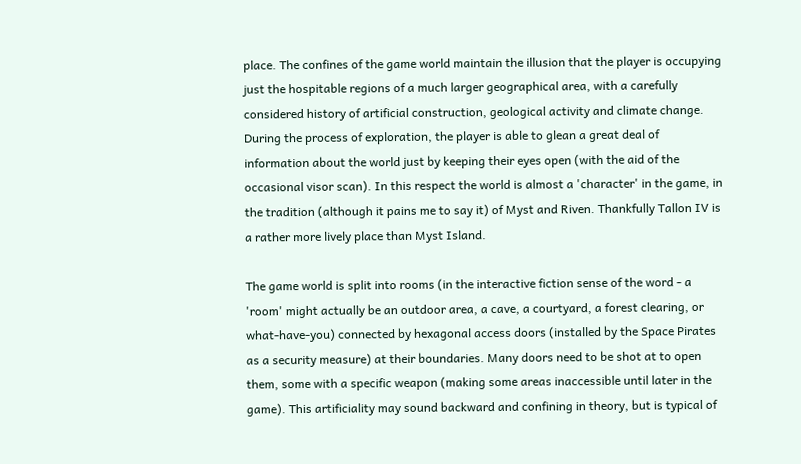place. The confines of the game world maintain the illusion that the player is occupying just the hospitable regions of a much larger geographical area, with a carefully considered history of artificial construction, geological activity and climate change. During the process of exploration, the player is able to glean a great deal of information about the world just by keeping their eyes open (with the aid of the occasional visor scan). In this respect the world is almost a 'character' in the game, in the tradition (although it pains me to say it) of Myst and Riven. Thankfully Tallon IV is a rather more lively place than Myst Island.

The game world is split into rooms (in the interactive fiction sense of the word - a 'room' might actually be an outdoor area, a cave, a courtyard, a forest clearing, or what-have-you) connected by hexagonal access doors (installed by the Space Pirates as a security measure) at their boundaries. Many doors need to be shot at to open them, some with a specific weapon (making some areas inaccessible until later in the game). This artificiality may sound backward and confining in theory, but is typical of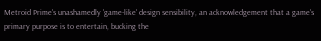Metroid Prime's unashamedly 'game-like' design sensibility, an acknowledgement that a game's primary purpose is to entertain, bucking the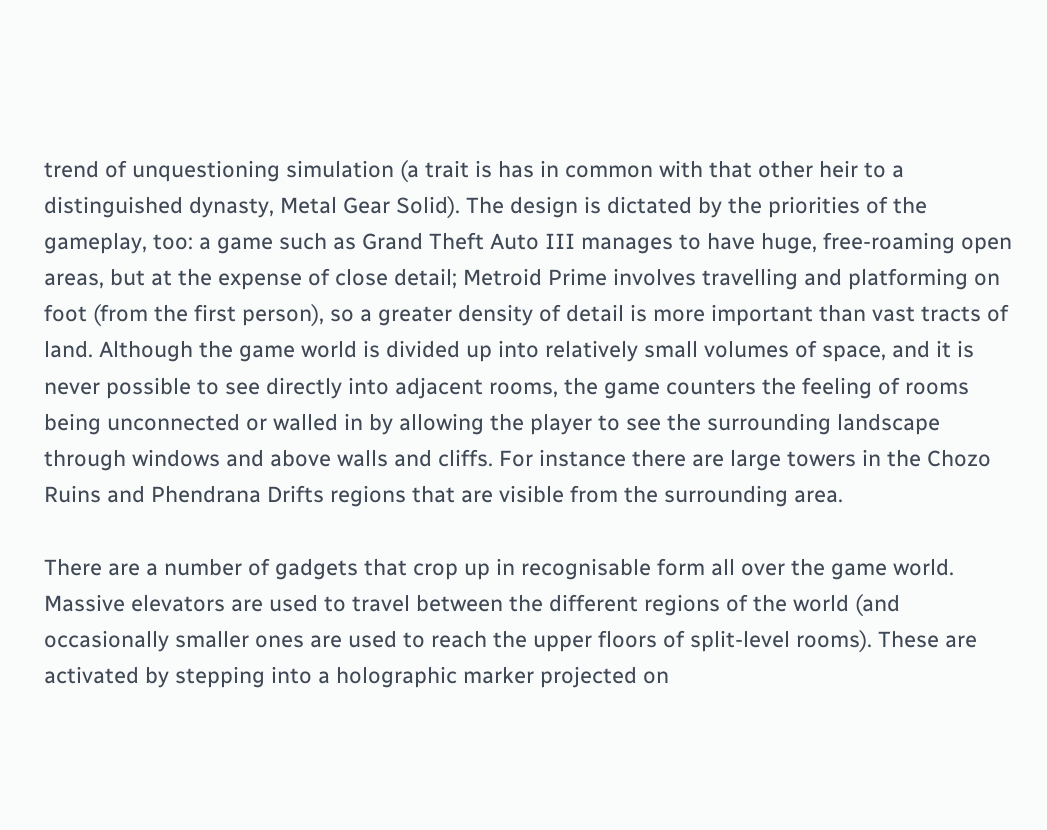trend of unquestioning simulation (a trait is has in common with that other heir to a distinguished dynasty, Metal Gear Solid). The design is dictated by the priorities of the gameplay, too: a game such as Grand Theft Auto III manages to have huge, free-roaming open areas, but at the expense of close detail; Metroid Prime involves travelling and platforming on foot (from the first person), so a greater density of detail is more important than vast tracts of land. Although the game world is divided up into relatively small volumes of space, and it is never possible to see directly into adjacent rooms, the game counters the feeling of rooms being unconnected or walled in by allowing the player to see the surrounding landscape through windows and above walls and cliffs. For instance there are large towers in the Chozo Ruins and Phendrana Drifts regions that are visible from the surrounding area.

There are a number of gadgets that crop up in recognisable form all over the game world. Massive elevators are used to travel between the different regions of the world (and occasionally smaller ones are used to reach the upper floors of split-level rooms). These are activated by stepping into a holographic marker projected on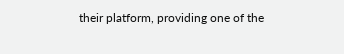their platform, providing one of the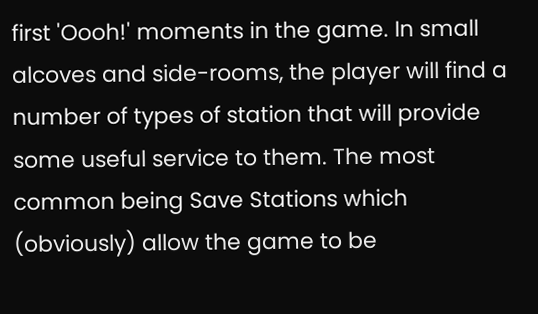first 'Oooh!' moments in the game. In small alcoves and side-rooms, the player will find a number of types of station that will provide some useful service to them. The most common being Save Stations which (obviously) allow the game to be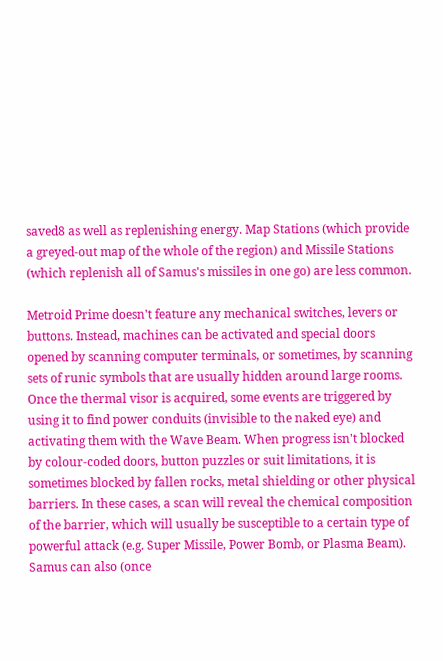saved8 as well as replenishing energy. Map Stations (which provide a greyed-out map of the whole of the region) and Missile Stations (which replenish all of Samus's missiles in one go) are less common.

Metroid Prime doesn't feature any mechanical switches, levers or buttons. Instead, machines can be activated and special doors opened by scanning computer terminals, or sometimes, by scanning sets of runic symbols that are usually hidden around large rooms. Once the thermal visor is acquired, some events are triggered by using it to find power conduits (invisible to the naked eye) and activating them with the Wave Beam. When progress isn't blocked by colour-coded doors, button puzzles or suit limitations, it is sometimes blocked by fallen rocks, metal shielding or other physical barriers. In these cases, a scan will reveal the chemical composition of the barrier, which will usually be susceptible to a certain type of powerful attack (e.g. Super Missile, Power Bomb, or Plasma Beam). Samus can also (once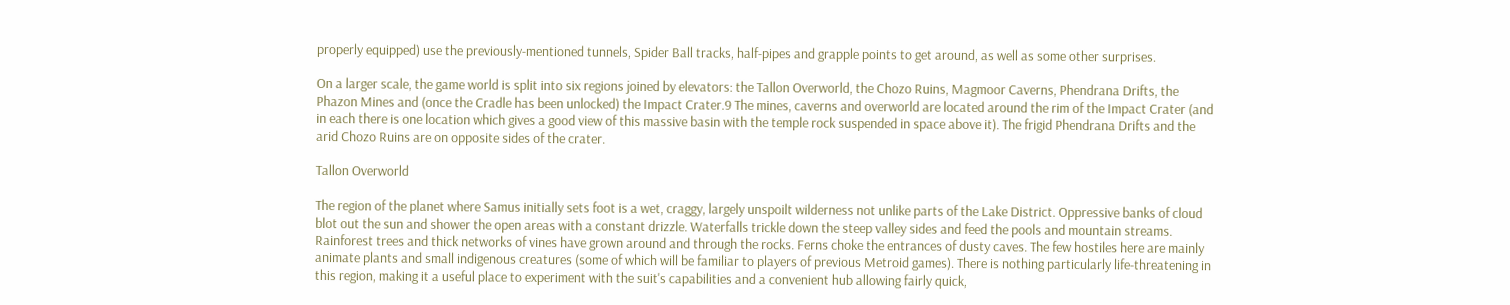properly equipped) use the previously-mentioned tunnels, Spider Ball tracks, half-pipes and grapple points to get around, as well as some other surprises.

On a larger scale, the game world is split into six regions joined by elevators: the Tallon Overworld, the Chozo Ruins, Magmoor Caverns, Phendrana Drifts, the Phazon Mines and (once the Cradle has been unlocked) the Impact Crater.9 The mines, caverns and overworld are located around the rim of the Impact Crater (and in each there is one location which gives a good view of this massive basin with the temple rock suspended in space above it). The frigid Phendrana Drifts and the arid Chozo Ruins are on opposite sides of the crater.

Tallon Overworld

The region of the planet where Samus initially sets foot is a wet, craggy, largely unspoilt wilderness not unlike parts of the Lake District. Oppressive banks of cloud blot out the sun and shower the open areas with a constant drizzle. Waterfalls trickle down the steep valley sides and feed the pools and mountain streams. Rainforest trees and thick networks of vines have grown around and through the rocks. Ferns choke the entrances of dusty caves. The few hostiles here are mainly animate plants and small indigenous creatures (some of which will be familiar to players of previous Metroid games). There is nothing particularly life-threatening in this region, making it a useful place to experiment with the suit's capabilities and a convenient hub allowing fairly quick,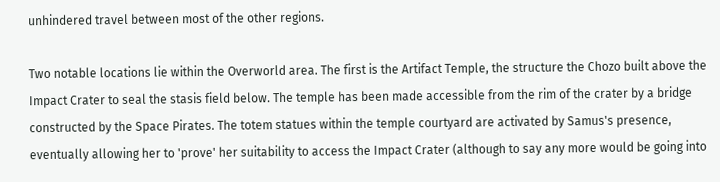unhindered travel between most of the other regions.

Two notable locations lie within the Overworld area. The first is the Artifact Temple, the structure the Chozo built above the Impact Crater to seal the stasis field below. The temple has been made accessible from the rim of the crater by a bridge constructed by the Space Pirates. The totem statues within the temple courtyard are activated by Samus's presence, eventually allowing her to 'prove' her suitability to access the Impact Crater (although to say any more would be going into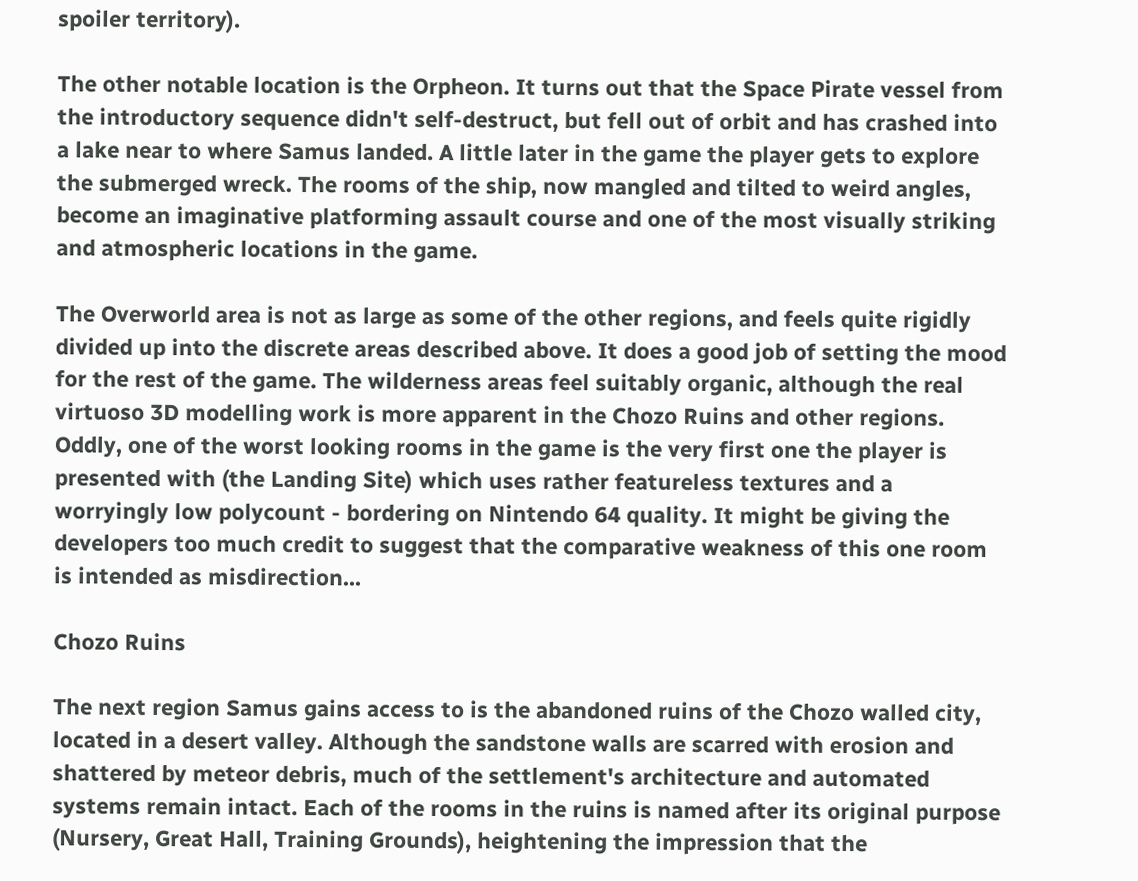spoiler territory).

The other notable location is the Orpheon. It turns out that the Space Pirate vessel from the introductory sequence didn't self-destruct, but fell out of orbit and has crashed into a lake near to where Samus landed. A little later in the game the player gets to explore the submerged wreck. The rooms of the ship, now mangled and tilted to weird angles, become an imaginative platforming assault course and one of the most visually striking and atmospheric locations in the game.

The Overworld area is not as large as some of the other regions, and feels quite rigidly divided up into the discrete areas described above. It does a good job of setting the mood for the rest of the game. The wilderness areas feel suitably organic, although the real virtuoso 3D modelling work is more apparent in the Chozo Ruins and other regions. Oddly, one of the worst looking rooms in the game is the very first one the player is presented with (the Landing Site) which uses rather featureless textures and a worryingly low polycount - bordering on Nintendo 64 quality. It might be giving the developers too much credit to suggest that the comparative weakness of this one room is intended as misdirection...

Chozo Ruins

The next region Samus gains access to is the abandoned ruins of the Chozo walled city, located in a desert valley. Although the sandstone walls are scarred with erosion and shattered by meteor debris, much of the settlement's architecture and automated systems remain intact. Each of the rooms in the ruins is named after its original purpose (Nursery, Great Hall, Training Grounds), heightening the impression that the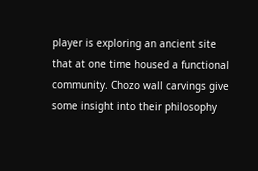player is exploring an ancient site that at one time housed a functional community. Chozo wall carvings give some insight into their philosophy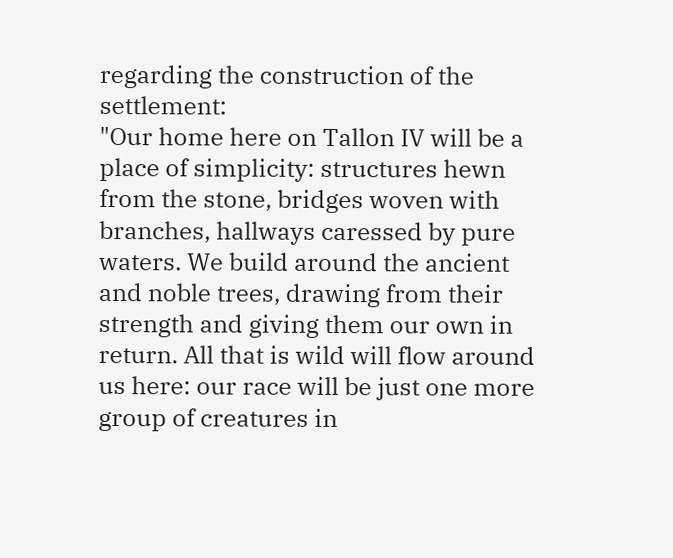regarding the construction of the settlement:
"Our home here on Tallon IV will be a place of simplicity: structures hewn from the stone, bridges woven with branches, hallways caressed by pure waters. We build around the ancient and noble trees, drawing from their strength and giving them our own in return. All that is wild will flow around us here: our race will be just one more group of creatures in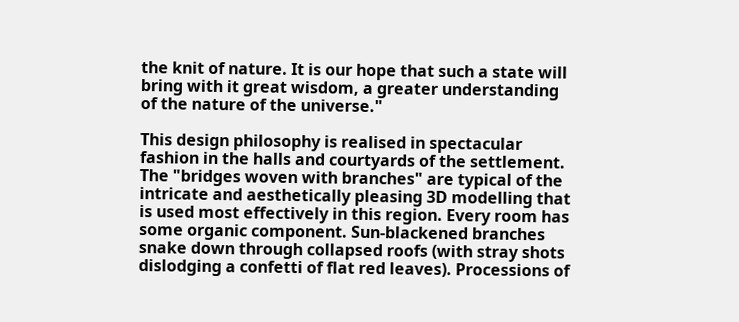the knit of nature. It is our hope that such a state will bring with it great wisdom, a greater understanding of the nature of the universe."

This design philosophy is realised in spectacular fashion in the halls and courtyards of the settlement. The "bridges woven with branches" are typical of the intricate and aesthetically pleasing 3D modelling that is used most effectively in this region. Every room has some organic component. Sun-blackened branches snake down through collapsed roofs (with stray shots dislodging a confetti of flat red leaves). Processions of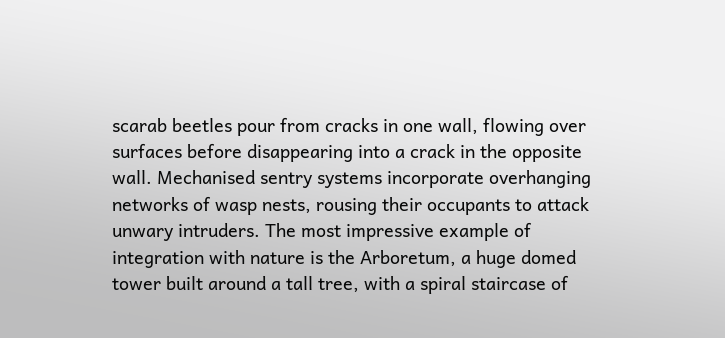scarab beetles pour from cracks in one wall, flowing over surfaces before disappearing into a crack in the opposite wall. Mechanised sentry systems incorporate overhanging networks of wasp nests, rousing their occupants to attack unwary intruders. The most impressive example of integration with nature is the Arboretum, a huge domed tower built around a tall tree, with a spiral staircase of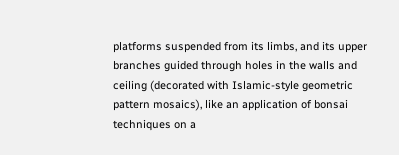platforms suspended from its limbs, and its upper branches guided through holes in the walls and ceiling (decorated with Islamic-style geometric pattern mosaics), like an application of bonsai techniques on a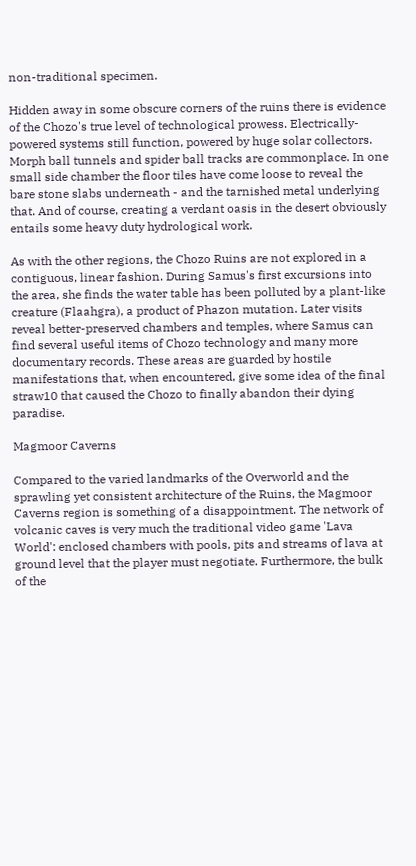non-traditional specimen.

Hidden away in some obscure corners of the ruins there is evidence of the Chozo's true level of technological prowess. Electrically-powered systems still function, powered by huge solar collectors. Morph ball tunnels and spider ball tracks are commonplace. In one small side chamber the floor tiles have come loose to reveal the bare stone slabs underneath - and the tarnished metal underlying that. And of course, creating a verdant oasis in the desert obviously entails some heavy duty hydrological work.

As with the other regions, the Chozo Ruins are not explored in a contiguous, linear fashion. During Samus's first excursions into the area, she finds the water table has been polluted by a plant-like creature (Flaahgra), a product of Phazon mutation. Later visits reveal better-preserved chambers and temples, where Samus can find several useful items of Chozo technology and many more documentary records. These areas are guarded by hostile manifestations that, when encountered, give some idea of the final straw10 that caused the Chozo to finally abandon their dying paradise.

Magmoor Caverns

Compared to the varied landmarks of the Overworld and the sprawling yet consistent architecture of the Ruins, the Magmoor Caverns region is something of a disappointment. The network of volcanic caves is very much the traditional video game 'Lava World': enclosed chambers with pools, pits and streams of lava at ground level that the player must negotiate. Furthermore, the bulk of the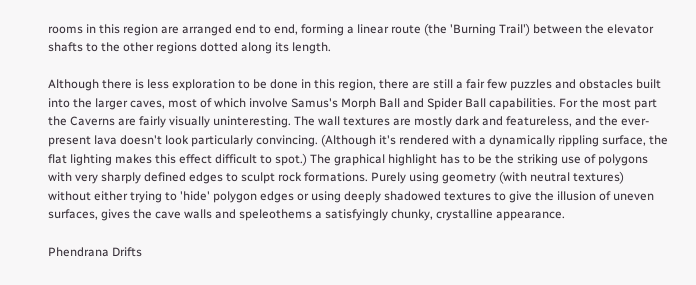rooms in this region are arranged end to end, forming a linear route (the 'Burning Trail') between the elevator shafts to the other regions dotted along its length.

Although there is less exploration to be done in this region, there are still a fair few puzzles and obstacles built into the larger caves, most of which involve Samus's Morph Ball and Spider Ball capabilities. For the most part the Caverns are fairly visually uninteresting. The wall textures are mostly dark and featureless, and the ever-present lava doesn't look particularly convincing. (Although it's rendered with a dynamically rippling surface, the flat lighting makes this effect difficult to spot.) The graphical highlight has to be the striking use of polygons with very sharply defined edges to sculpt rock formations. Purely using geometry (with neutral textures) without either trying to 'hide' polygon edges or using deeply shadowed textures to give the illusion of uneven surfaces, gives the cave walls and speleothems a satisfyingly chunky, crystalline appearance.

Phendrana Drifts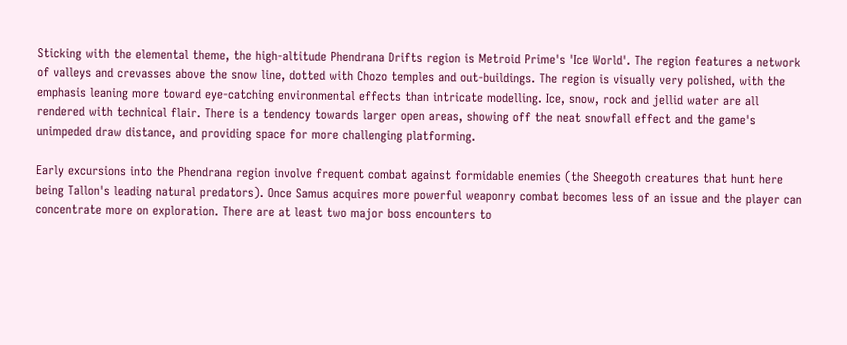Sticking with the elemental theme, the high-altitude Phendrana Drifts region is Metroid Prime's 'Ice World'. The region features a network of valleys and crevasses above the snow line, dotted with Chozo temples and out-buildings. The region is visually very polished, with the emphasis leaning more toward eye-catching environmental effects than intricate modelling. Ice, snow, rock and jellid water are all rendered with technical flair. There is a tendency towards larger open areas, showing off the neat snowfall effect and the game's unimpeded draw distance, and providing space for more challenging platforming.

Early excursions into the Phendrana region involve frequent combat against formidable enemies (the Sheegoth creatures that hunt here being Tallon's leading natural predators). Once Samus acquires more powerful weaponry combat becomes less of an issue and the player can concentrate more on exploration. There are at least two major boss encounters to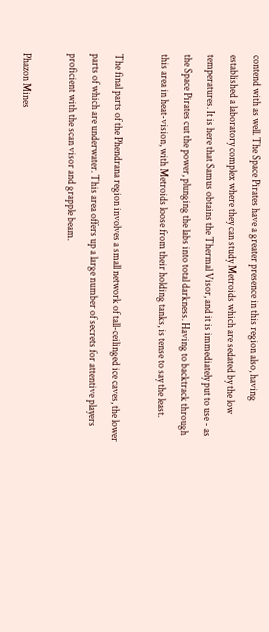contend with as well. The Space Pirates have a greater presence in this region also, having established a laboratory complex where they can study Metroids which are sedated by the low temperatures. It is here that Samus obtains the Thermal Visor, and it is immediately put to use - as the Space Pirates cut the power, plunging the labs into total darkness. Having to backtrack through this area in heat-vision, with Metroids loose from their holding tanks, is tense to say the least.

The final parts of the Phendrana region involves a small network of tall-ceilinged ice caves, the lower parts of which are underwater. This area offers up a large number of secrets for attentive players proficient with the scan visor and grapple beam.

Phazon Mines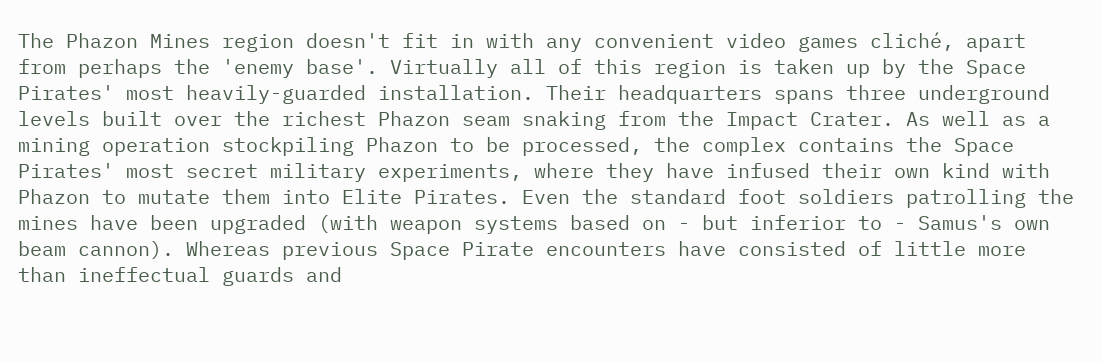The Phazon Mines region doesn't fit in with any convenient video games cliché, apart from perhaps the 'enemy base'. Virtually all of this region is taken up by the Space Pirates' most heavily-guarded installation. Their headquarters spans three underground levels built over the richest Phazon seam snaking from the Impact Crater. As well as a mining operation stockpiling Phazon to be processed, the complex contains the Space Pirates' most secret military experiments, where they have infused their own kind with Phazon to mutate them into Elite Pirates. Even the standard foot soldiers patrolling the mines have been upgraded (with weapon systems based on - but inferior to - Samus's own beam cannon). Whereas previous Space Pirate encounters have consisted of little more than ineffectual guards and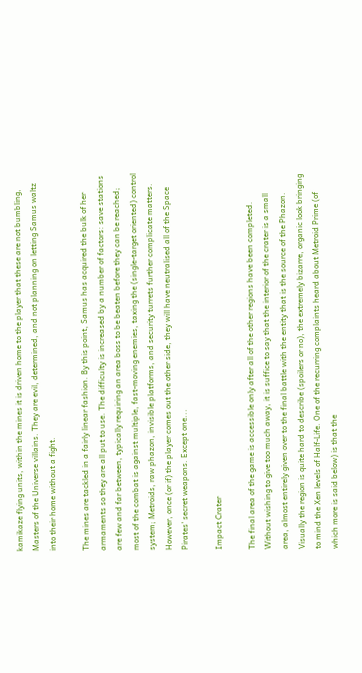kamikaze flying units, within the mines it is driven home to the player that these are not bumbling, Masters of the Universe villains. They are evil, determined, and not planning on letting Samus waltz into their home without a fight.

The mines are tackled in a fairly linear fashion. By this point, Samus has acquired the bulk of her armaments so they are all put to use. The difficulty is increased by a number of factors: save stations are few and far between, typically requiring an area boss to be beaten before they can be reached; most of the combat is against multiple, fast-moving enemies, taxing the (single-target oriented) control system; Metroids, raw phazon, invisible platforms, and security turrets further complicate matters. However, once (or if) the player comes out the other side, they will have neutralised all of the Space Pirates' secret weapons. Except one...

Impact Crater

The final area of the game is accessible only after all of the other regions have been completed. Without wishing to give too much away, it is suffice to say that the interior of the crater is a small area, almost entirely given over to the final battle with the entity that is the source of the Phazon. Visually the region is quite hard to describe (spoilers or no), the extremely bizarre, organic look bringing to mind the Xen levels of Half-Life. One of the recurring complaints heard about Metroid Prime (of which more is said below) is that the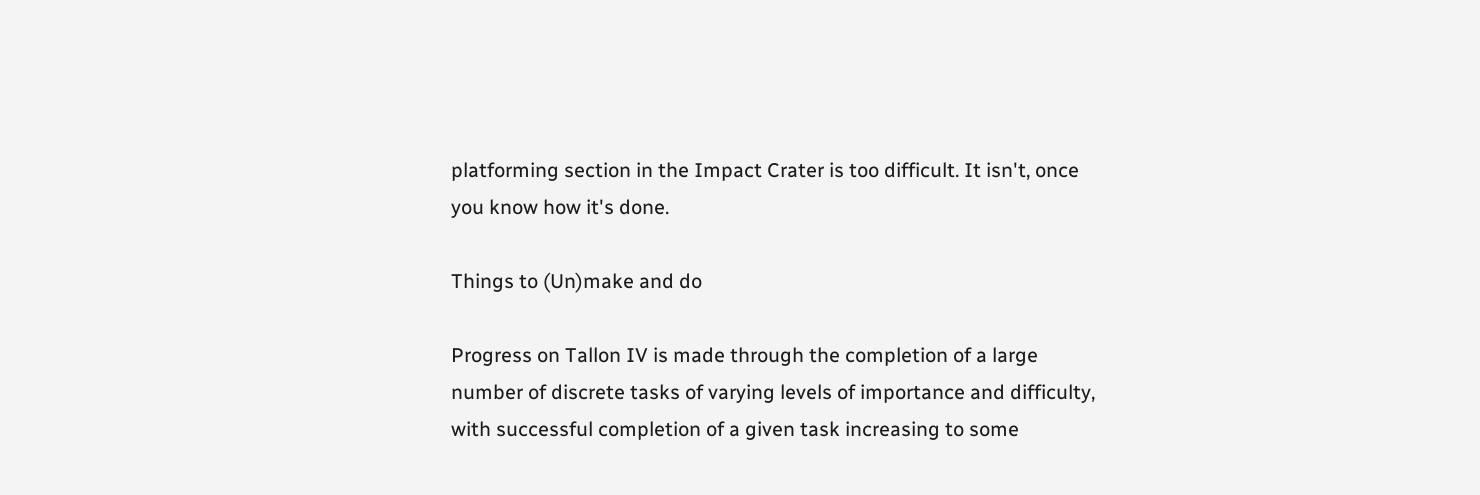platforming section in the Impact Crater is too difficult. It isn't, once you know how it's done.

Things to (Un)make and do

Progress on Tallon IV is made through the completion of a large number of discrete tasks of varying levels of importance and difficulty, with successful completion of a given task increasing to some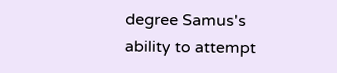degree Samus's ability to attempt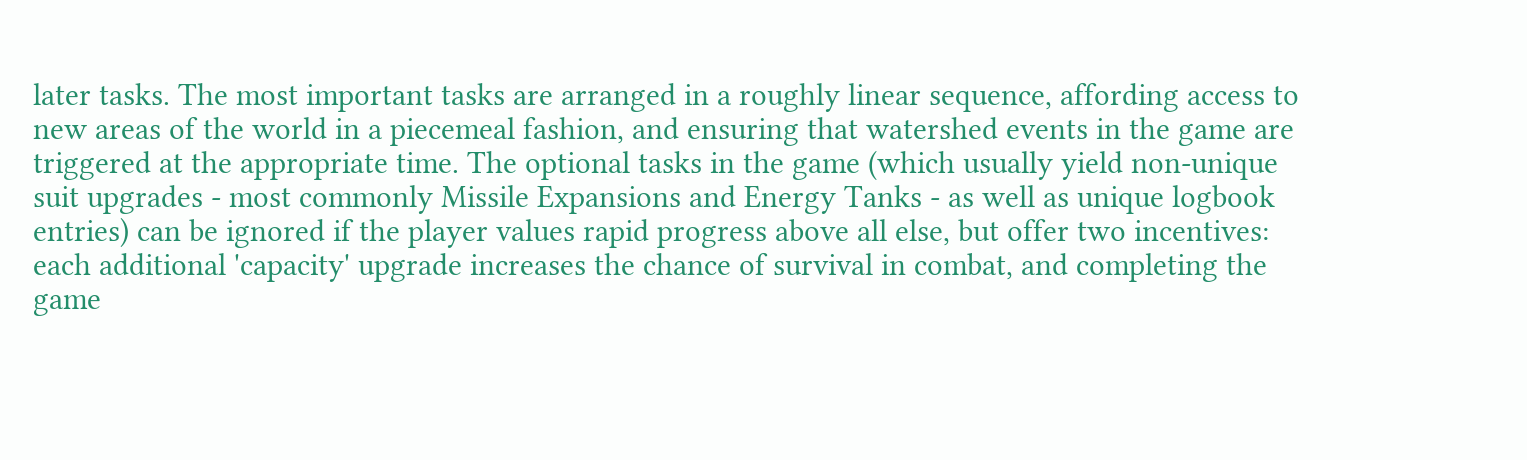later tasks. The most important tasks are arranged in a roughly linear sequence, affording access to new areas of the world in a piecemeal fashion, and ensuring that watershed events in the game are triggered at the appropriate time. The optional tasks in the game (which usually yield non-unique suit upgrades - most commonly Missile Expansions and Energy Tanks - as well as unique logbook entries) can be ignored if the player values rapid progress above all else, but offer two incentives: each additional 'capacity' upgrade increases the chance of survival in combat, and completing the game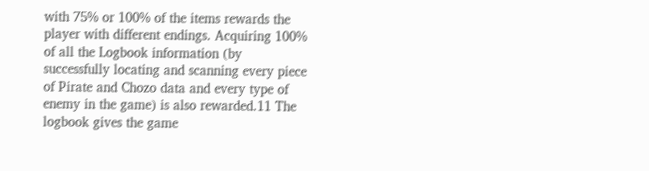with 75% or 100% of the items rewards the player with different endings. Acquiring 100% of all the Logbook information (by successfully locating and scanning every piece of Pirate and Chozo data and every type of enemy in the game) is also rewarded.11 The logbook gives the game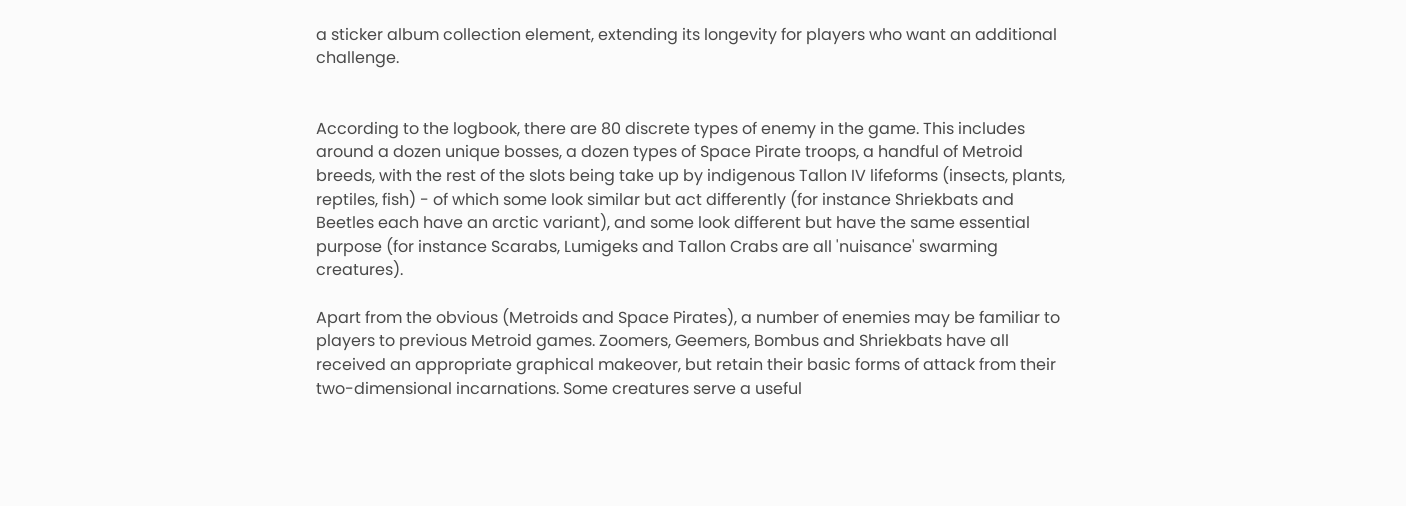a sticker album collection element, extending its longevity for players who want an additional challenge.


According to the logbook, there are 80 discrete types of enemy in the game. This includes around a dozen unique bosses, a dozen types of Space Pirate troops, a handful of Metroid breeds, with the rest of the slots being take up by indigenous Tallon IV lifeforms (insects, plants, reptiles, fish) - of which some look similar but act differently (for instance Shriekbats and Beetles each have an arctic variant), and some look different but have the same essential purpose (for instance Scarabs, Lumigeks and Tallon Crabs are all 'nuisance' swarming creatures).

Apart from the obvious (Metroids and Space Pirates), a number of enemies may be familiar to players to previous Metroid games. Zoomers, Geemers, Bombus and Shriekbats have all received an appropriate graphical makeover, but retain their basic forms of attack from their two-dimensional incarnations. Some creatures serve a useful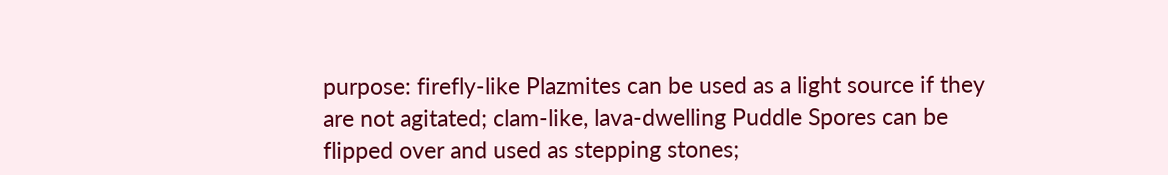purpose: firefly-like Plazmites can be used as a light source if they are not agitated; clam-like, lava-dwelling Puddle Spores can be flipped over and used as stepping stones;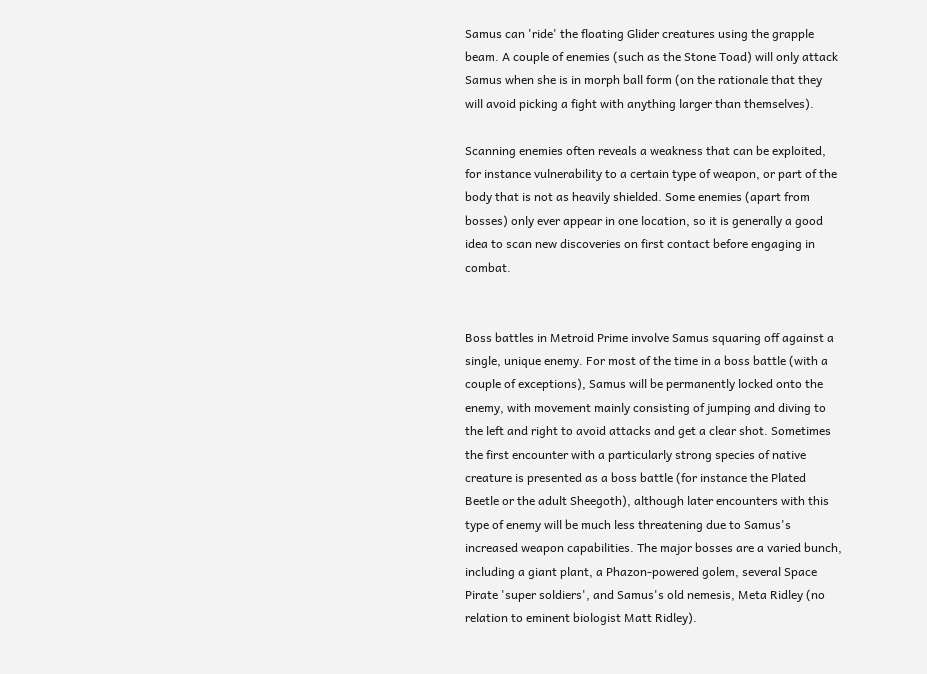Samus can 'ride' the floating Glider creatures using the grapple beam. A couple of enemies (such as the Stone Toad) will only attack Samus when she is in morph ball form (on the rationale that they will avoid picking a fight with anything larger than themselves).

Scanning enemies often reveals a weakness that can be exploited, for instance vulnerability to a certain type of weapon, or part of the body that is not as heavily shielded. Some enemies (apart from bosses) only ever appear in one location, so it is generally a good idea to scan new discoveries on first contact before engaging in combat.


Boss battles in Metroid Prime involve Samus squaring off against a single, unique enemy. For most of the time in a boss battle (with a couple of exceptions), Samus will be permanently locked onto the enemy, with movement mainly consisting of jumping and diving to the left and right to avoid attacks and get a clear shot. Sometimes the first encounter with a particularly strong species of native creature is presented as a boss battle (for instance the Plated Beetle or the adult Sheegoth), although later encounters with this type of enemy will be much less threatening due to Samus's increased weapon capabilities. The major bosses are a varied bunch, including a giant plant, a Phazon-powered golem, several Space Pirate 'super soldiers', and Samus's old nemesis, Meta Ridley (no relation to eminent biologist Matt Ridley).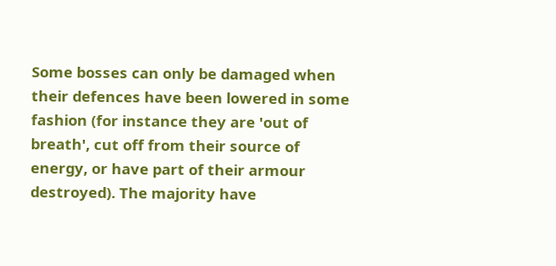Some bosses can only be damaged when their defences have been lowered in some fashion (for instance they are 'out of breath', cut off from their source of energy, or have part of their armour destroyed). The majority have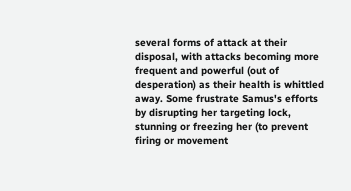several forms of attack at their disposal, with attacks becoming more frequent and powerful (out of desperation) as their health is whittled away. Some frustrate Samus's efforts by disrupting her targeting lock, stunning or freezing her (to prevent firing or movement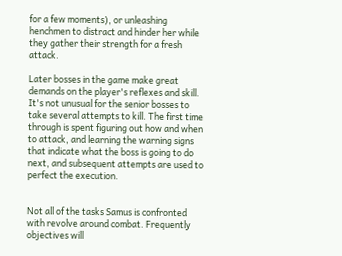for a few moments), or unleashing henchmen to distract and hinder her while they gather their strength for a fresh attack.

Later bosses in the game make great demands on the player's reflexes and skill. It's not unusual for the senior bosses to take several attempts to kill. The first time through is spent figuring out how and when to attack, and learning the warning signs that indicate what the boss is going to do next, and subsequent attempts are used to perfect the execution.


Not all of the tasks Samus is confronted with revolve around combat. Frequently objectives will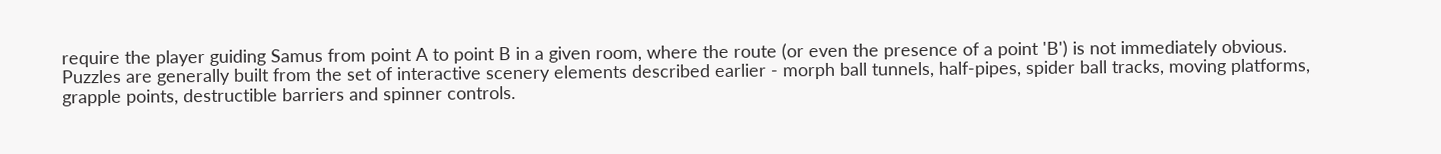require the player guiding Samus from point A to point B in a given room, where the route (or even the presence of a point 'B') is not immediately obvious. Puzzles are generally built from the set of interactive scenery elements described earlier - morph ball tunnels, half-pipes, spider ball tracks, moving platforms, grapple points, destructible barriers and spinner controls.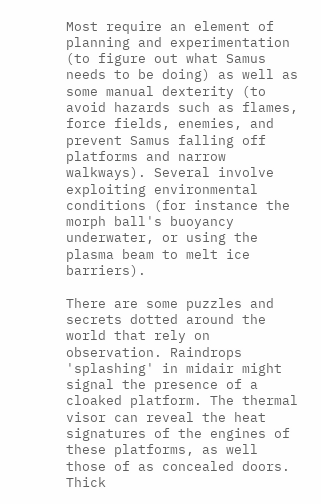Most require an element of planning and experimentation (to figure out what Samus needs to be doing) as well as some manual dexterity (to avoid hazards such as flames, force fields, enemies, and prevent Samus falling off platforms and narrow walkways). Several involve exploiting environmental conditions (for instance the morph ball's buoyancy underwater, or using the plasma beam to melt ice barriers).

There are some puzzles and secrets dotted around the world that rely on observation. Raindrops 'splashing' in midair might signal the presence of a cloaked platform. The thermal visor can reveal the heat signatures of the engines of these platforms, as well those of as concealed doors. Thick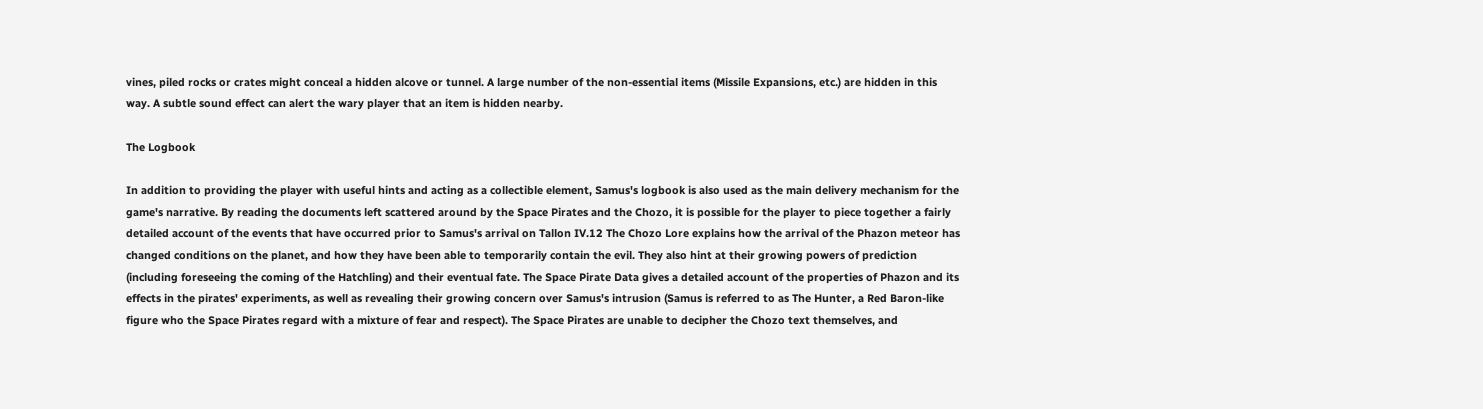vines, piled rocks or crates might conceal a hidden alcove or tunnel. A large number of the non-essential items (Missile Expansions, etc.) are hidden in this way. A subtle sound effect can alert the wary player that an item is hidden nearby.

The Logbook

In addition to providing the player with useful hints and acting as a collectible element, Samus's logbook is also used as the main delivery mechanism for the game's narrative. By reading the documents left scattered around by the Space Pirates and the Chozo, it is possible for the player to piece together a fairly detailed account of the events that have occurred prior to Samus's arrival on Tallon IV.12 The Chozo Lore explains how the arrival of the Phazon meteor has changed conditions on the planet, and how they have been able to temporarily contain the evil. They also hint at their growing powers of prediction (including foreseeing the coming of the Hatchling) and their eventual fate. The Space Pirate Data gives a detailed account of the properties of Phazon and its effects in the pirates' experiments, as well as revealing their growing concern over Samus's intrusion (Samus is referred to as The Hunter, a Red Baron-like figure who the Space Pirates regard with a mixture of fear and respect). The Space Pirates are unable to decipher the Chozo text themselves, and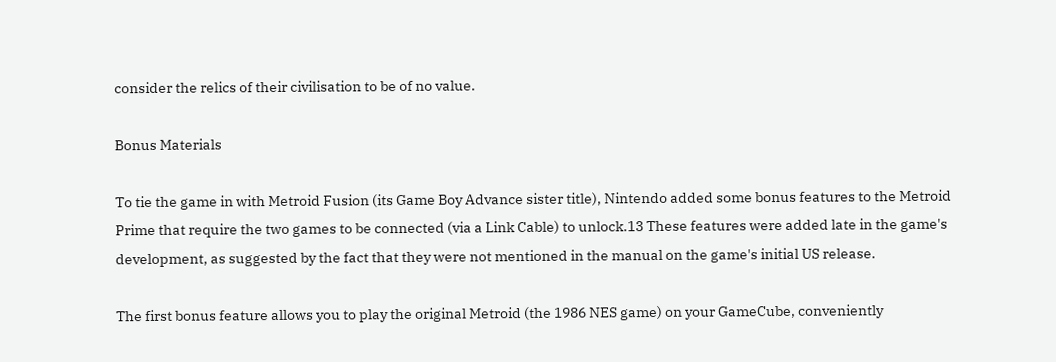consider the relics of their civilisation to be of no value.

Bonus Materials

To tie the game in with Metroid Fusion (its Game Boy Advance sister title), Nintendo added some bonus features to the Metroid Prime that require the two games to be connected (via a Link Cable) to unlock.13 These features were added late in the game's development, as suggested by the fact that they were not mentioned in the manual on the game's initial US release.

The first bonus feature allows you to play the original Metroid (the 1986 NES game) on your GameCube, conveniently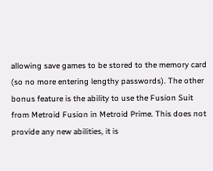allowing save games to be stored to the memory card (so no more entering lengthy passwords). The other bonus feature is the ability to use the Fusion Suit from Metroid Fusion in Metroid Prime. This does not provide any new abilities, it is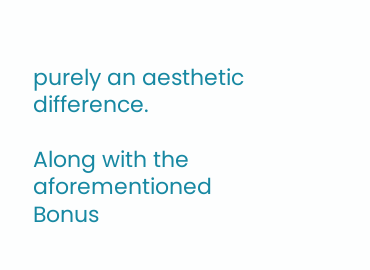purely an aesthetic difference.

Along with the aforementioned Bonus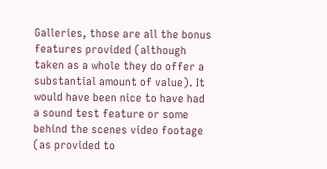Galleries, those are all the bonus features provided (although taken as a whole they do offer a substantial amount of value). It would have been nice to have had a sound test feature or some behind the scenes video footage (as provided to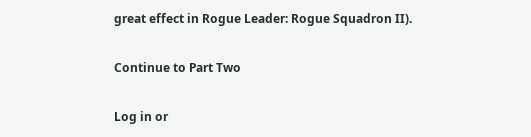great effect in Rogue Leader: Rogue Squadron II).

Continue to Part Two

Log in or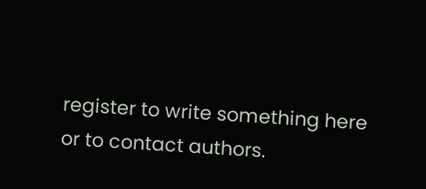register to write something here or to contact authors.